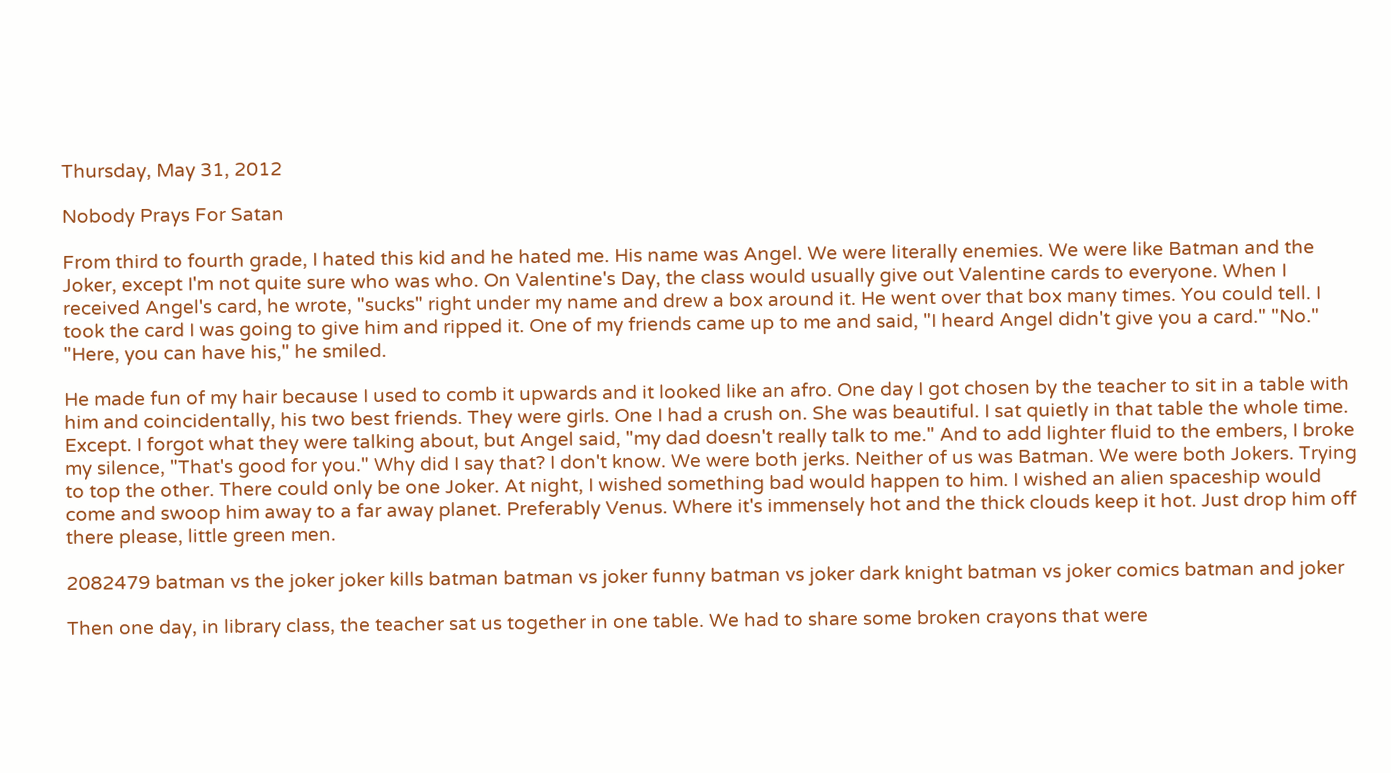Thursday, May 31, 2012

Nobody Prays For Satan

From third to fourth grade, I hated this kid and he hated me. His name was Angel. We were literally enemies. We were like Batman and the Joker, except I'm not quite sure who was who. On Valentine's Day, the class would usually give out Valentine cards to everyone. When I received Angel's card, he wrote, "sucks" right under my name and drew a box around it. He went over that box many times. You could tell. I took the card I was going to give him and ripped it. One of my friends came up to me and said, "I heard Angel didn't give you a card." "No." "Here, you can have his," he smiled.

He made fun of my hair because I used to comb it upwards and it looked like an afro. One day I got chosen by the teacher to sit in a table with him and coincidentally, his two best friends. They were girls. One I had a crush on. She was beautiful. I sat quietly in that table the whole time. Except. I forgot what they were talking about, but Angel said, "my dad doesn't really talk to me." And to add lighter fluid to the embers, I broke my silence, "That's good for you." Why did I say that? I don't know. We were both jerks. Neither of us was Batman. We were both Jokers. Trying to top the other. There could only be one Joker. At night, I wished something bad would happen to him. I wished an alien spaceship would come and swoop him away to a far away planet. Preferably Venus. Where it's immensely hot and the thick clouds keep it hot. Just drop him off there please, little green men.

2082479 batman vs the joker joker kills batman batman vs joker funny batman vs joker dark knight batman vs joker comics batman and joker

Then one day, in library class, the teacher sat us together in one table. We had to share some broken crayons that were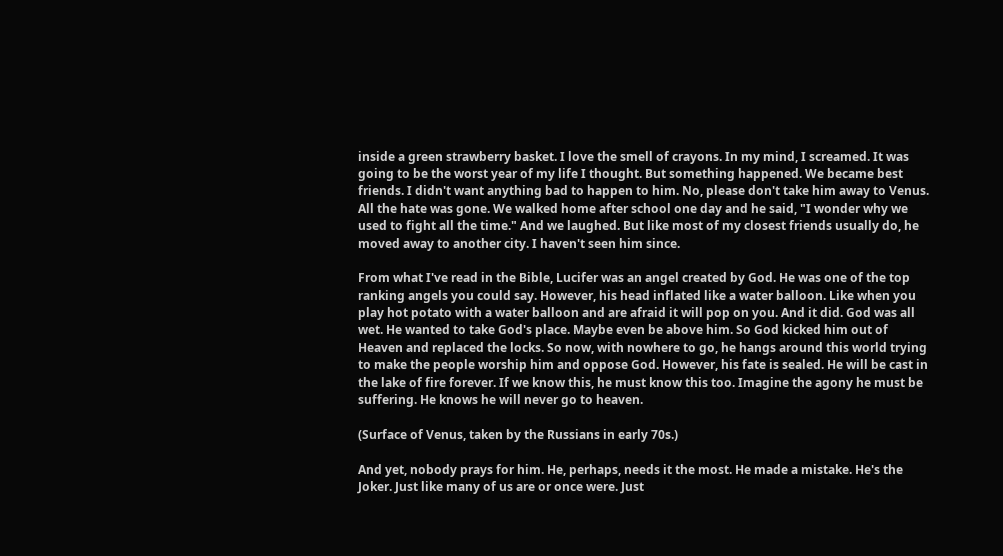inside a green strawberry basket. I love the smell of crayons. In my mind, I screamed. It was going to be the worst year of my life I thought. But something happened. We became best friends. I didn't want anything bad to happen to him. No, please don't take him away to Venus. All the hate was gone. We walked home after school one day and he said, "I wonder why we used to fight all the time." And we laughed. But like most of my closest friends usually do, he moved away to another city. I haven't seen him since.

From what I've read in the Bible, Lucifer was an angel created by God. He was one of the top ranking angels you could say. However, his head inflated like a water balloon. Like when you play hot potato with a water balloon and are afraid it will pop on you. And it did. God was all wet. He wanted to take God's place. Maybe even be above him. So God kicked him out of Heaven and replaced the locks. So now, with nowhere to go, he hangs around this world trying to make the people worship him and oppose God. However, his fate is sealed. He will be cast in the lake of fire forever. If we know this, he must know this too. Imagine the agony he must be suffering. He knows he will never go to heaven.

(Surface of Venus, taken by the Russians in early 70s.)

And yet, nobody prays for him. He, perhaps, needs it the most. He made a mistake. He's the Joker. Just like many of us are or once were. Just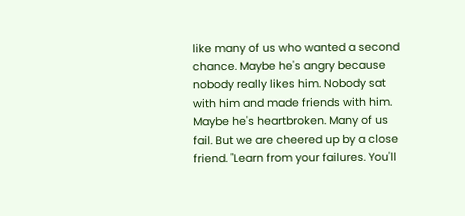like many of us who wanted a second chance. Maybe he's angry because nobody really likes him. Nobody sat with him and made friends with him. Maybe he's heartbroken. Many of us fail. But we are cheered up by a close friend. "Learn from your failures. You'll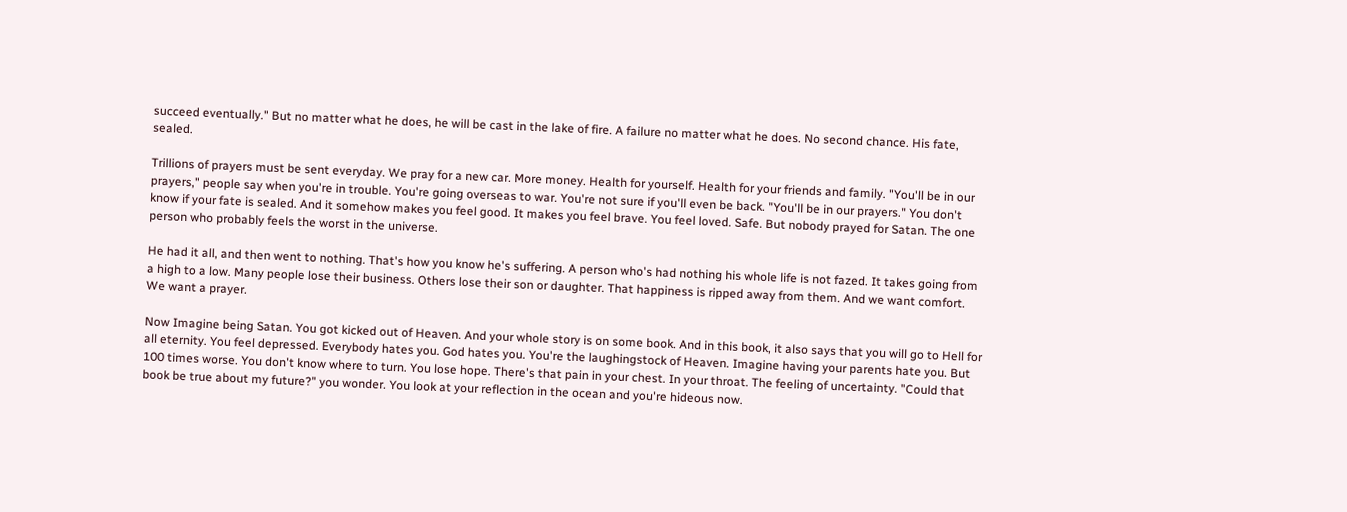succeed eventually." But no matter what he does, he will be cast in the lake of fire. A failure no matter what he does. No second chance. His fate, sealed.

Trillions of prayers must be sent everyday. We pray for a new car. More money. Health for yourself. Health for your friends and family. "You'll be in our prayers," people say when you're in trouble. You're going overseas to war. You're not sure if you'll even be back. "You'll be in our prayers." You don't know if your fate is sealed. And it somehow makes you feel good. It makes you feel brave. You feel loved. Safe. But nobody prayed for Satan. The one person who probably feels the worst in the universe.

He had it all, and then went to nothing. That's how you know he's suffering. A person who's had nothing his whole life is not fazed. It takes going from a high to a low. Many people lose their business. Others lose their son or daughter. That happiness is ripped away from them. And we want comfort. We want a prayer.

Now Imagine being Satan. You got kicked out of Heaven. And your whole story is on some book. And in this book, it also says that you will go to Hell for all eternity. You feel depressed. Everybody hates you. God hates you. You're the laughingstock of Heaven. Imagine having your parents hate you. But 100 times worse. You don't know where to turn. You lose hope. There's that pain in your chest. In your throat. The feeling of uncertainty. "Could that book be true about my future?" you wonder. You look at your reflection in the ocean and you're hideous now.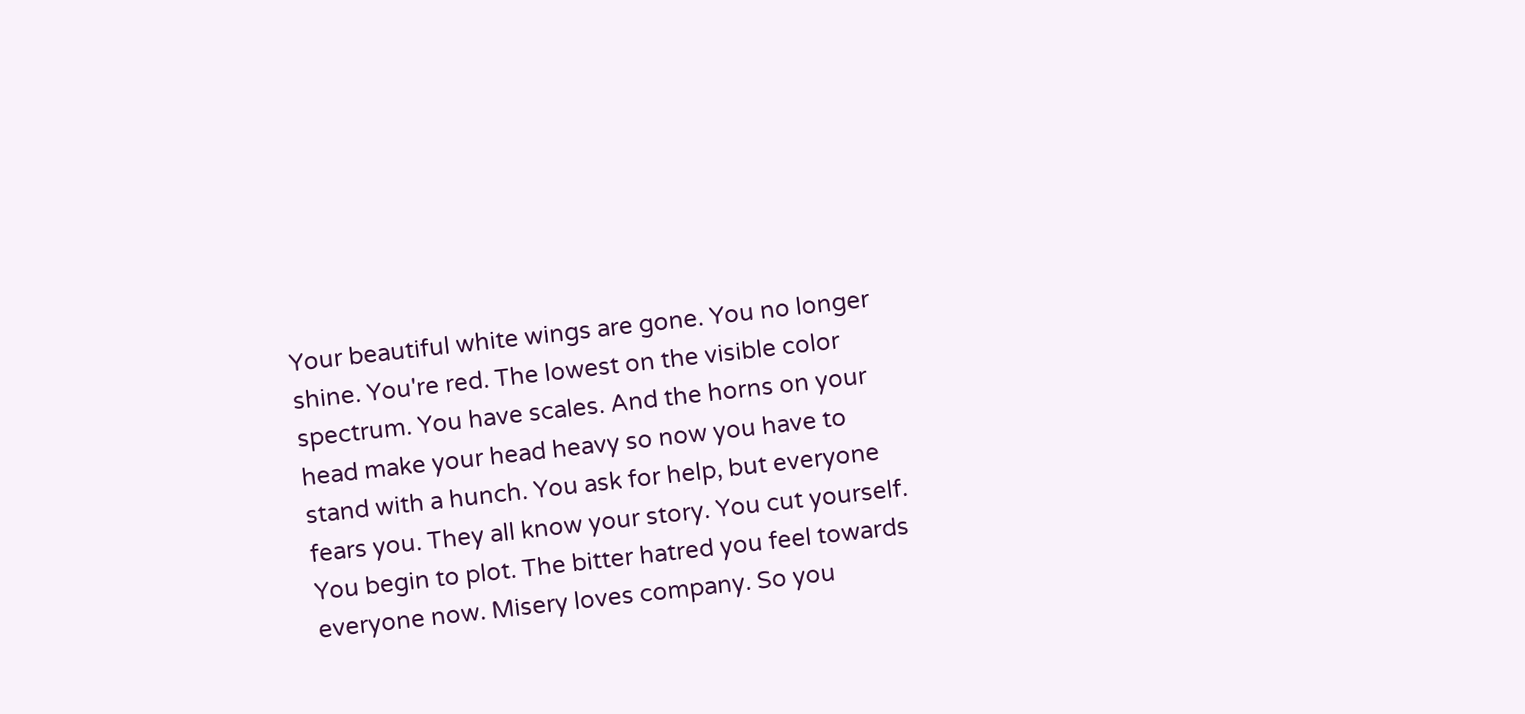Your beautiful white wings are gone. You no longer shine. You're red. The lowest on the visible color spectrum. You have scales. And the horns on your head make your head heavy so now you have to stand with a hunch. You ask for help, but everyone fears you. They all know your story. You cut yourself. You begin to plot. The bitter hatred you feel towards everyone now. Misery loves company. So you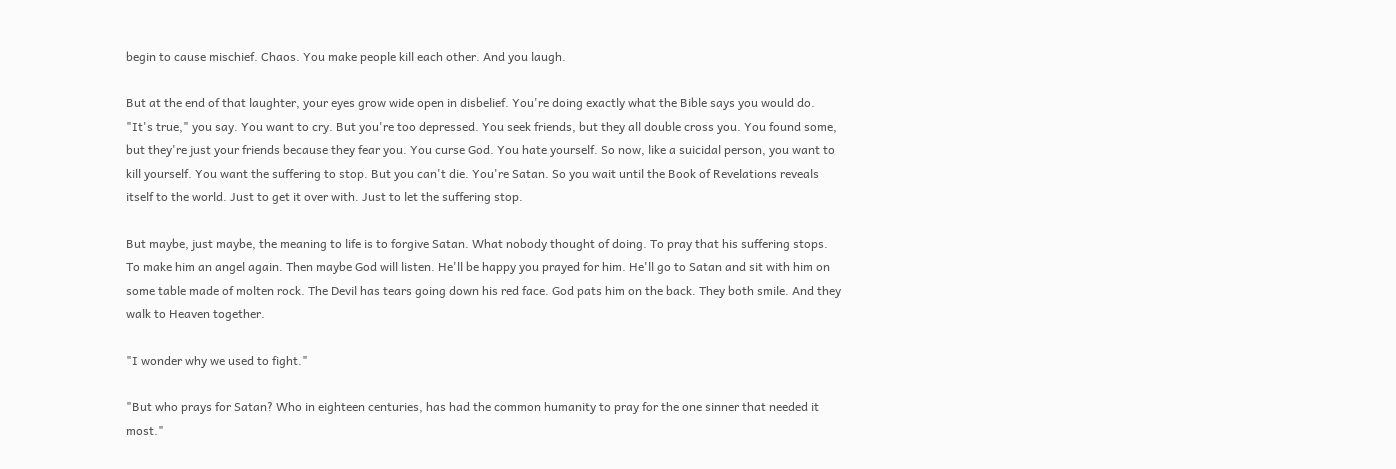begin to cause mischief. Chaos. You make people kill each other. And you laugh.

But at the end of that laughter, your eyes grow wide open in disbelief. You're doing exactly what the Bible says you would do. "It's true," you say. You want to cry. But you're too depressed. You seek friends, but they all double cross you. You found some, but they're just your friends because they fear you. You curse God. You hate yourself. So now, like a suicidal person, you want to kill yourself. You want the suffering to stop. But you can't die. You're Satan. So you wait until the Book of Revelations reveals itself to the world. Just to get it over with. Just to let the suffering stop.

But maybe, just maybe, the meaning to life is to forgive Satan. What nobody thought of doing. To pray that his suffering stops. To make him an angel again. Then maybe God will listen. He'll be happy you prayed for him. He'll go to Satan and sit with him on some table made of molten rock. The Devil has tears going down his red face. God pats him on the back. They both smile. And they walk to Heaven together.

"I wonder why we used to fight."

"But who prays for Satan? Who in eighteen centuries, has had the common humanity to pray for the one sinner that needed it most."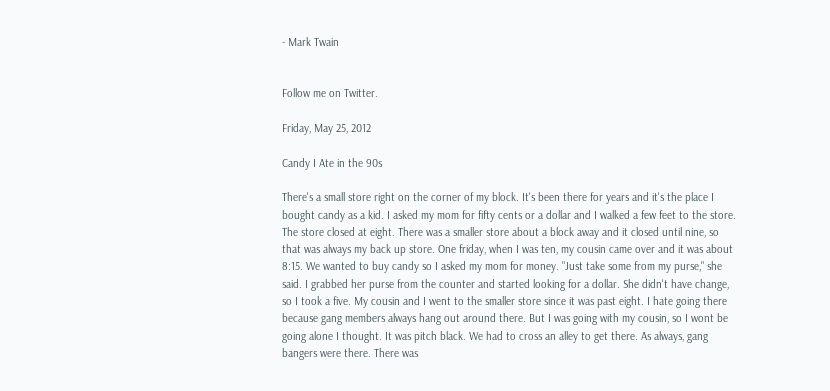- Mark Twain


Follow me on Twitter.

Friday, May 25, 2012

Candy I Ate in the 90s

There's a small store right on the corner of my block. It's been there for years and it's the place I bought candy as a kid. I asked my mom for fifty cents or a dollar and I walked a few feet to the store. The store closed at eight. There was a smaller store about a block away and it closed until nine, so that was always my back up store. One friday, when I was ten, my cousin came over and it was about 8:15. We wanted to buy candy so I asked my mom for money. "Just take some from my purse," she said. I grabbed her purse from the counter and started looking for a dollar. She didn't have change, so I took a five. My cousin and I went to the smaller store since it was past eight. I hate going there because gang members always hang out around there. But I was going with my cousin, so I wont be going alone I thought. It was pitch black. We had to cross an alley to get there. As always, gang bangers were there. There was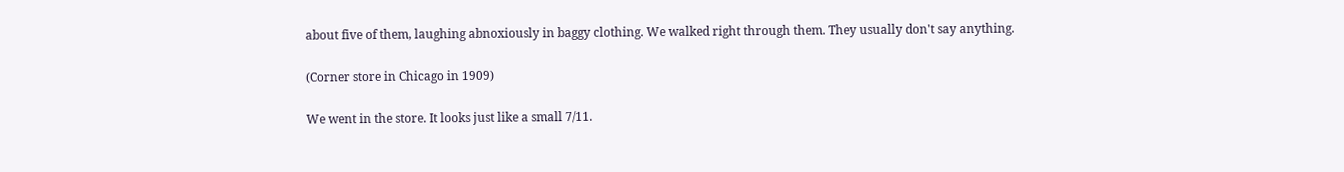about five of them, laughing abnoxiously in baggy clothing. We walked right through them. They usually don't say anything.

(Corner store in Chicago in 1909)

We went in the store. It looks just like a small 7/11.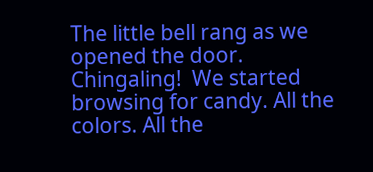The little bell rang as we opened the door. Chingaling!  We started browsing for candy. All the colors. All the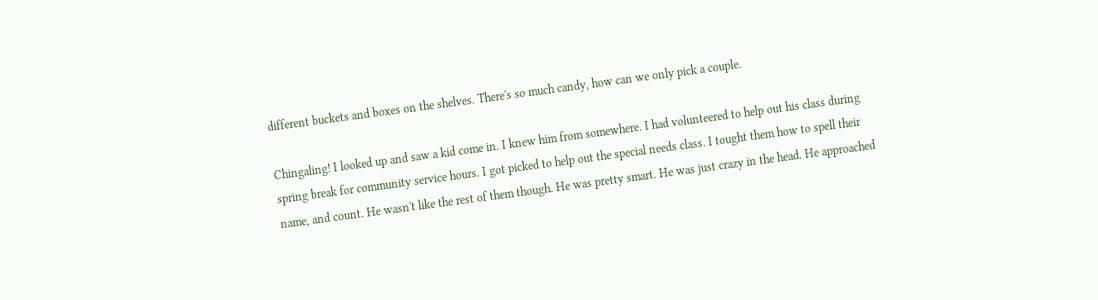different buckets and boxes on the shelves. There's so much candy, how can we only pick a couple.

Chingaling! I looked up and saw a kid come in. I knew him from somewhere. I had volunteered to help out his class during spring break for community service hours. I got picked to help out the special needs class. I tought them how to spell their name, and count. He wasn't like the rest of them though. He was pretty smart. He was just crazy in the head. He approached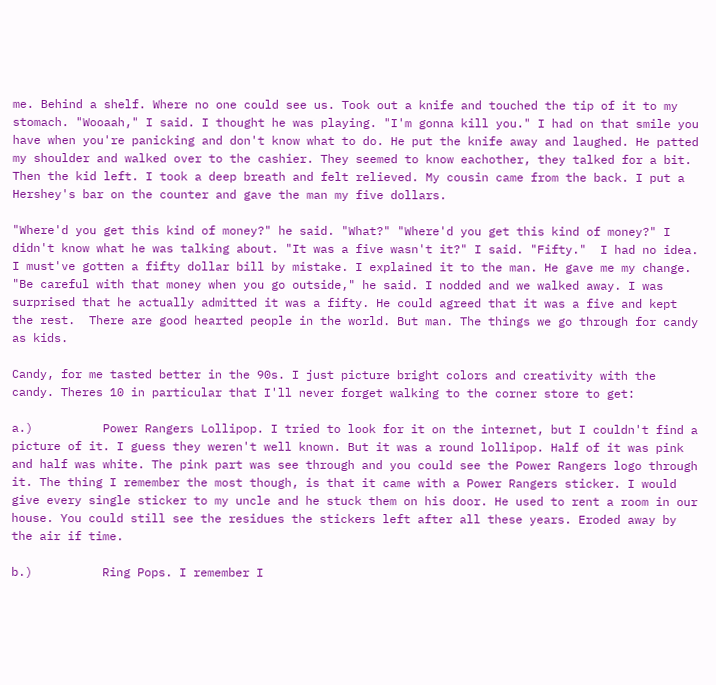me. Behind a shelf. Where no one could see us. Took out a knife and touched the tip of it to my stomach. "Wooaah," I said. I thought he was playing. "I'm gonna kill you." I had on that smile you have when you're panicking and don't know what to do. He put the knife away and laughed. He patted my shoulder and walked over to the cashier. They seemed to know eachother, they talked for a bit. Then the kid left. I took a deep breath and felt relieved. My cousin came from the back. I put a Hershey's bar on the counter and gave the man my five dollars.

"Where'd you get this kind of money?" he said. "What?" "Where'd you get this kind of money?" I didn't know what he was talking about. "It was a five wasn't it?" I said. "Fifty."  I had no idea. I must've gotten a fifty dollar bill by mistake. I explained it to the man. He gave me my change. "Be careful with that money when you go outside," he said. I nodded and we walked away. I was surprised that he actually admitted it was a fifty. He could agreed that it was a five and kept the rest.  There are good hearted people in the world. But man. The things we go through for candy as kids.

Candy, for me tasted better in the 90s. I just picture bright colors and creativity with the candy. Theres 10 in particular that I'll never forget walking to the corner store to get:

a.)          Power Rangers Lollipop. I tried to look for it on the internet, but I couldn't find a picture of it. I guess they weren't well known. But it was a round lollipop. Half of it was pink and half was white. The pink part was see through and you could see the Power Rangers logo through it. The thing I remember the most though, is that it came with a Power Rangers sticker. I would give every single sticker to my uncle and he stuck them on his door. He used to rent a room in our house. You could still see the residues the stickers left after all these years. Eroded away by the air if time.

b.)          Ring Pops. I remember I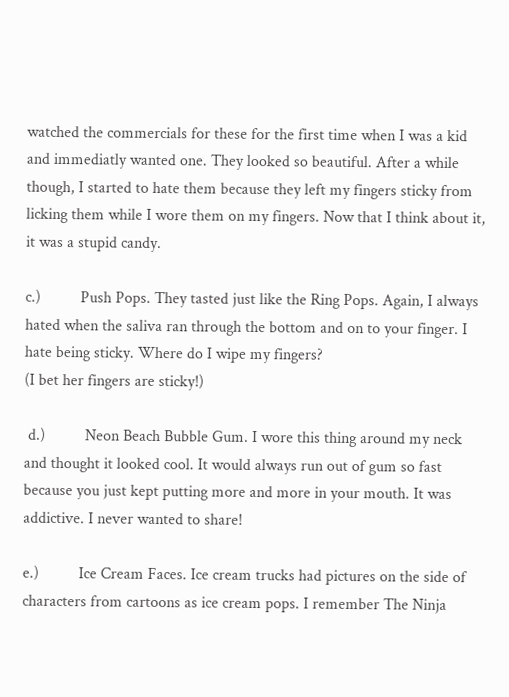watched the commercials for these for the first time when I was a kid and immediatly wanted one. They looked so beautiful. After a while though, I started to hate them because they left my fingers sticky from licking them while I wore them on my fingers. Now that I think about it, it was a stupid candy.

c.)          Push Pops. They tasted just like the Ring Pops. Again, I always hated when the saliva ran through the bottom and on to your finger. I hate being sticky. Where do I wipe my fingers?
(I bet her fingers are sticky!)

 d.)          Neon Beach Bubble Gum. I wore this thing around my neck and thought it looked cool. It would always run out of gum so fast because you just kept putting more and more in your mouth. It was addictive. I never wanted to share!

e.)          Ice Cream Faces. Ice cream trucks had pictures on the side of characters from cartoons as ice cream pops. I remember The Ninja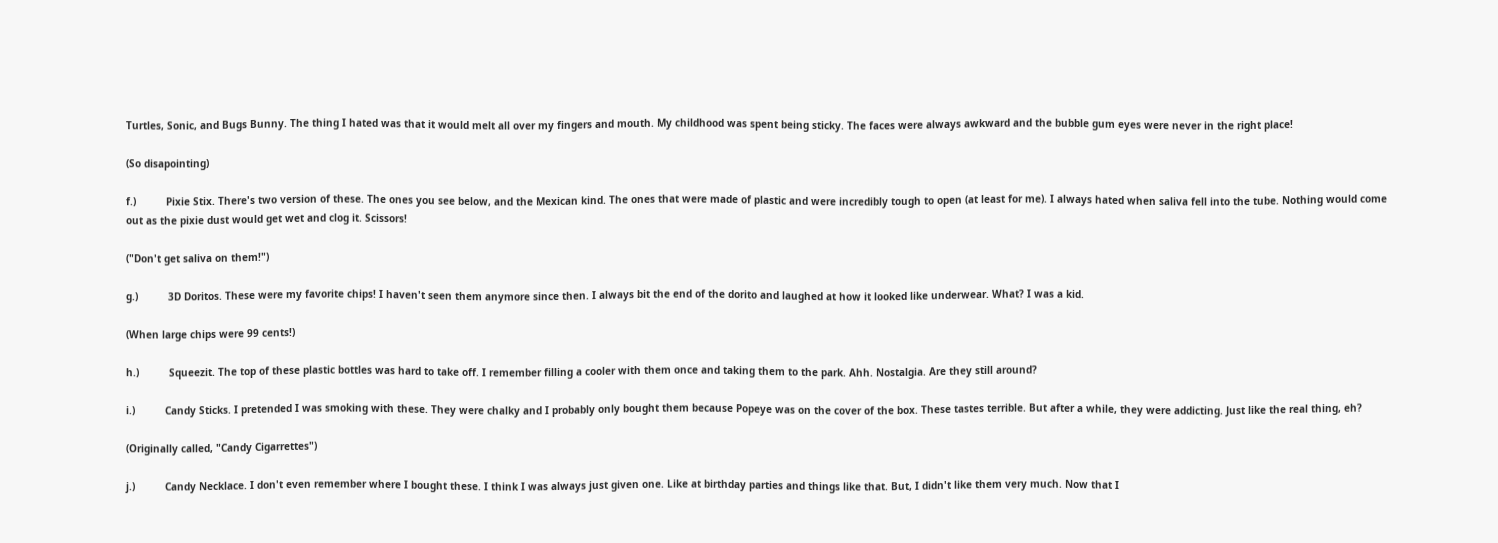Turtles, Sonic, and Bugs Bunny. The thing I hated was that it would melt all over my fingers and mouth. My childhood was spent being sticky. The faces were always awkward and the bubble gum eyes were never in the right place!

(So disapointing)

f.)          Pixie Stix. There's two version of these. The ones you see below, and the Mexican kind. The ones that were made of plastic and were incredibly tough to open (at least for me). I always hated when saliva fell into the tube. Nothing would come out as the pixie dust would get wet and clog it. Scissors!

("Don't get saliva on them!")

g.)          3D Doritos. These were my favorite chips! I haven't seen them anymore since then. I always bit the end of the dorito and laughed at how it looked like underwear. What? I was a kid.

(When large chips were 99 cents!)

h.)          Squeezit. The top of these plastic bottles was hard to take off. I remember filling a cooler with them once and taking them to the park. Ahh. Nostalgia. Are they still around?

i.)          Candy Sticks. I pretended I was smoking with these. They were chalky and I probably only bought them because Popeye was on the cover of the box. These tastes terrible. But after a while, they were addicting. Just like the real thing, eh?

(Originally called, "Candy Cigarrettes")

j.)          Candy Necklace. I don't even remember where I bought these. I think I was always just given one. Like at birthday parties and things like that. But, I didn't like them very much. Now that I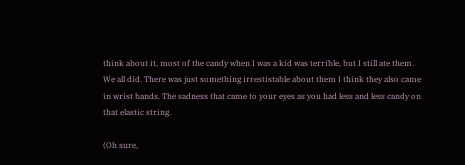think about it, most of the candy when I was a kid was terrible, but I still ate them. We all did. There was just something irrestistable about them I think they also came in wrist bands. The sadness that came to your eyes as you had less and less candy on that elastic string.

(Oh sure,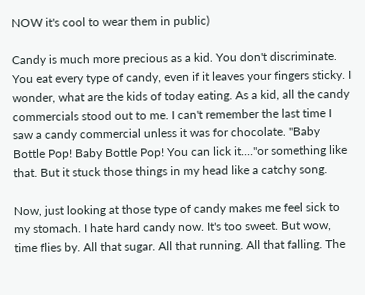NOW it's cool to wear them in public)

Candy is much more precious as a kid. You don't discriminate. You eat every type of candy, even if it leaves your fingers sticky. I wonder, what are the kids of today eating. As a kid, all the candy commercials stood out to me. I can't remember the last time I saw a candy commercial unless it was for chocolate. "Baby Bottle Pop! Baby Bottle Pop! You can lick it...."or something like that. But it stuck those things in my head like a catchy song.

Now, just looking at those type of candy makes me feel sick to my stomach. I hate hard candy now. It's too sweet. But wow, time flies by. All that sugar. All that running. All that falling. The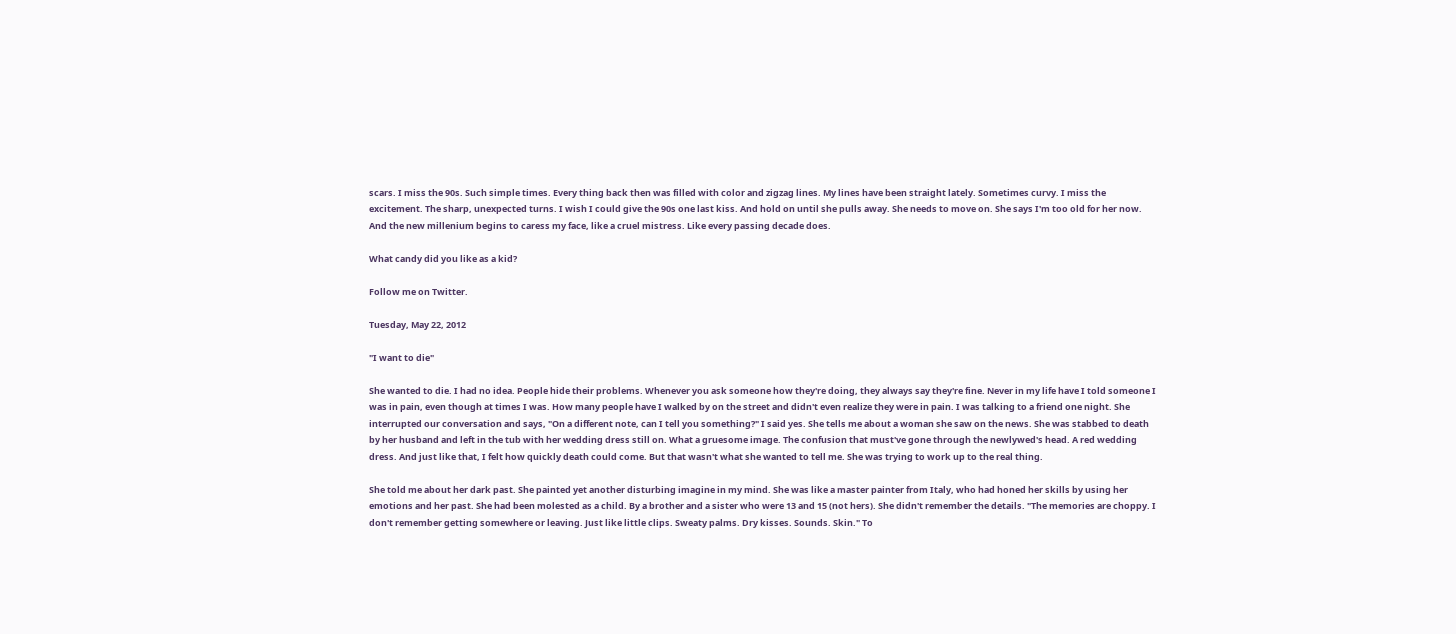scars. I miss the 90s. Such simple times. Every thing back then was filled with color and zigzag lines. My lines have been straight lately. Sometimes curvy. I miss the excitement. The sharp, unexpected turns. I wish I could give the 90s one last kiss. And hold on until she pulls away. She needs to move on. She says I'm too old for her now. And the new millenium begins to caress my face, like a cruel mistress. Like every passing decade does.

What candy did you like as a kid?

Follow me on Twitter.

Tuesday, May 22, 2012

"I want to die"

She wanted to die. I had no idea. People hide their problems. Whenever you ask someone how they're doing, they always say they're fine. Never in my life have I told someone I was in pain, even though at times I was. How many people have I walked by on the street and didn't even realize they were in pain. I was talking to a friend one night. She interrupted our conversation and says, "On a different note, can I tell you something?" I said yes. She tells me about a woman she saw on the news. She was stabbed to death by her husband and left in the tub with her wedding dress still on. What a gruesome image. The confusion that must've gone through the newlywed's head. A red wedding dress. And just like that, I felt how quickly death could come. But that wasn't what she wanted to tell me. She was trying to work up to the real thing.

She told me about her dark past. She painted yet another disturbing imagine in my mind. She was like a master painter from Italy, who had honed her skills by using her emotions and her past. She had been molested as a child. By a brother and a sister who were 13 and 15 (not hers). She didn't remember the details. "The memories are choppy. I don't remember getting somewhere or leaving. Just like little clips. Sweaty palms. Dry kisses. Sounds. Skin." To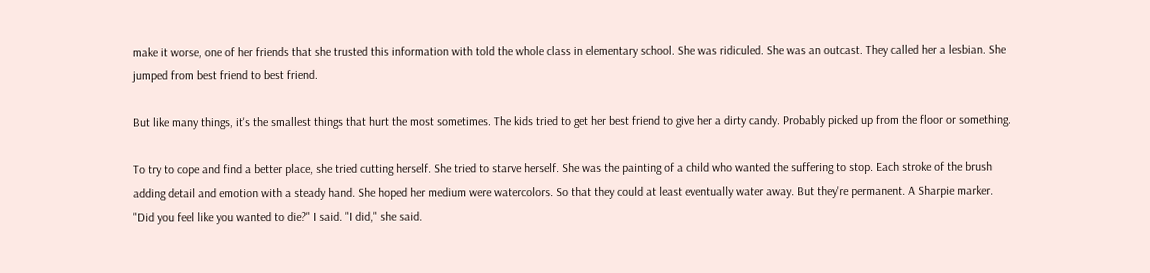make it worse, one of her friends that she trusted this information with told the whole class in elementary school. She was ridiculed. She was an outcast. They called her a lesbian. She jumped from best friend to best friend.

But like many things, it's the smallest things that hurt the most sometimes. The kids tried to get her best friend to give her a dirty candy. Probably picked up from the floor or something.

To try to cope and find a better place, she tried cutting herself. She tried to starve herself. She was the painting of a child who wanted the suffering to stop. Each stroke of the brush adding detail and emotion with a steady hand. She hoped her medium were watercolors. So that they could at least eventually water away. But they're permanent. A Sharpie marker. "Did you feel like you wanted to die?" I said. "I did," she said.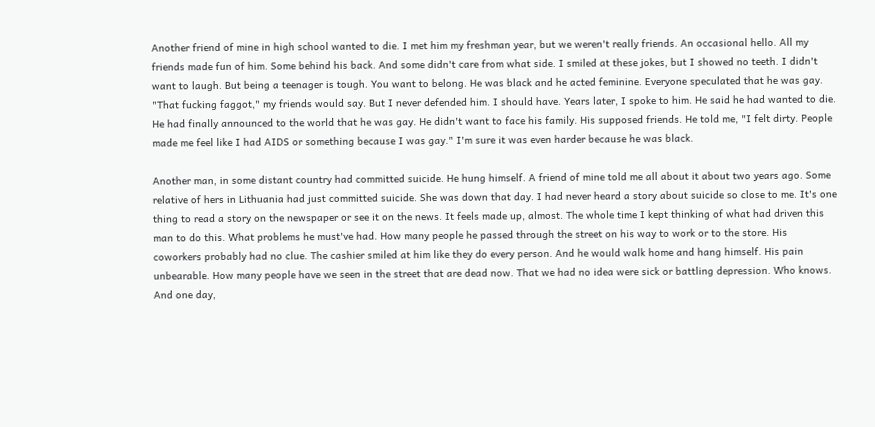Another friend of mine in high school wanted to die. I met him my freshman year, but we weren't really friends. An occasional hello. All my friends made fun of him. Some behind his back. And some didn't care from what side. I smiled at these jokes, but I showed no teeth. I didn't want to laugh. But being a teenager is tough. You want to belong. He was black and he acted feminine. Everyone speculated that he was gay. "That fucking faggot," my friends would say. But I never defended him. I should have. Years later, I spoke to him. He said he had wanted to die. He had finally announced to the world that he was gay. He didn't want to face his family. His supposed friends. He told me, "I felt dirty. People made me feel like I had AIDS or something because I was gay." I'm sure it was even harder because he was black.

Another man, in some distant country had committed suicide. He hung himself. A friend of mine told me all about it about two years ago. Some relative of hers in Lithuania had just committed suicide. She was down that day. I had never heard a story about suicide so close to me. It's one thing to read a story on the newspaper or see it on the news. It feels made up, almost. The whole time I kept thinking of what had driven this man to do this. What problems he must've had. How many people he passed through the street on his way to work or to the store. His coworkers probably had no clue. The cashier smiled at him like they do every person. And he would walk home and hang himself. His pain unbearable. How many people have we seen in the street that are dead now. That we had no idea were sick or battling depression. Who knows. And one day,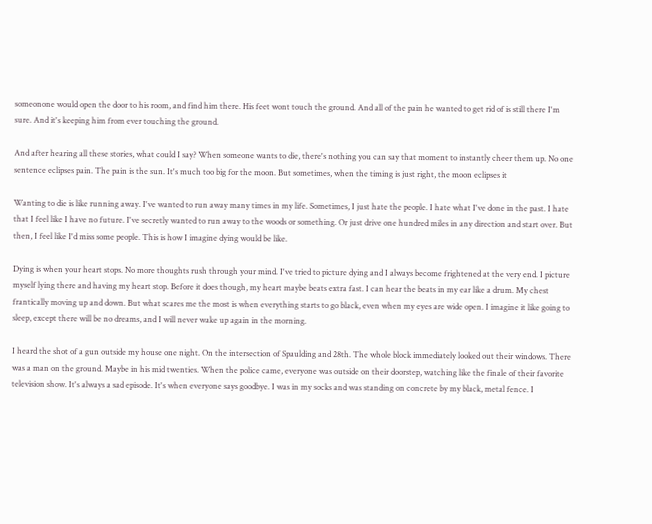someonone would open the door to his room, and find him there. His feet wont touch the ground. And all of the pain he wanted to get rid of is still there I'm sure. And it's keeping him from ever touching the ground.

And after hearing all these stories, what could I say? When someone wants to die, there's nothing you can say that moment to instantly cheer them up. No one sentence eclipses pain. The pain is the sun. It's much too big for the moon. But sometimes, when the timing is just right, the moon eclipses it

Wanting to die is like running away. I've wanted to run away many times in my life. Sometimes, I just hate the people. I hate what I've done in the past. I hate that I feel like I have no future. I've secretly wanted to run away to the woods or something. Or just drive one hundred miles in any direction and start over. But then, I feel like I'd miss some people. This is how I imagine dying would be like.

Dying is when your heart stops. No more thoughts rush through your mind. I've tried to picture dying and I always become frightened at the very end. I picture myself lying there and having my heart stop. Before it does though, my heart maybe beats extra fast. I can hear the beats in my ear like a drum. My chest frantically moving up and down. But what scares me the most is when everything starts to go black, even when my eyes are wide open. I imagine it like going to sleep, except there will be no dreams, and I will never wake up again in the morning.

I heard the shot of a gun outside my house one night. On the intersection of Spaulding and 28th. The whole block immediately looked out their windows. There was a man on the ground. Maybe in his mid twenties. When the police came, everyone was outside on their doorstep, watching like the finale of their favorite television show. It's always a sad episode. It's when everyone says goodbye. I was in my socks and was standing on concrete by my black, metal fence. I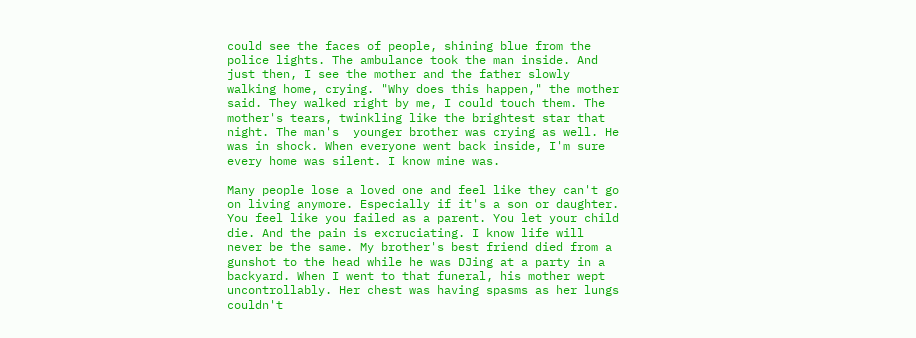could see the faces of people, shining blue from the police lights. The ambulance took the man inside. And just then, I see the mother and the father slowly walking home, crying. "Why does this happen," the mother said. They walked right by me, I could touch them. The mother's tears, twinkling like the brightest star that night. The man's  younger brother was crying as well. He was in shock. When everyone went back inside, I'm sure every home was silent. I know mine was.

Many people lose a loved one and feel like they can't go on living anymore. Especially if it's a son or daughter. You feel like you failed as a parent. You let your child die. And the pain is excruciating. I know life will never be the same. My brother's best friend died from a gunshot to the head while he was DJing at a party in a backyard. When I went to that funeral, his mother wept uncontrollably. Her chest was having spasms as her lungs couldn't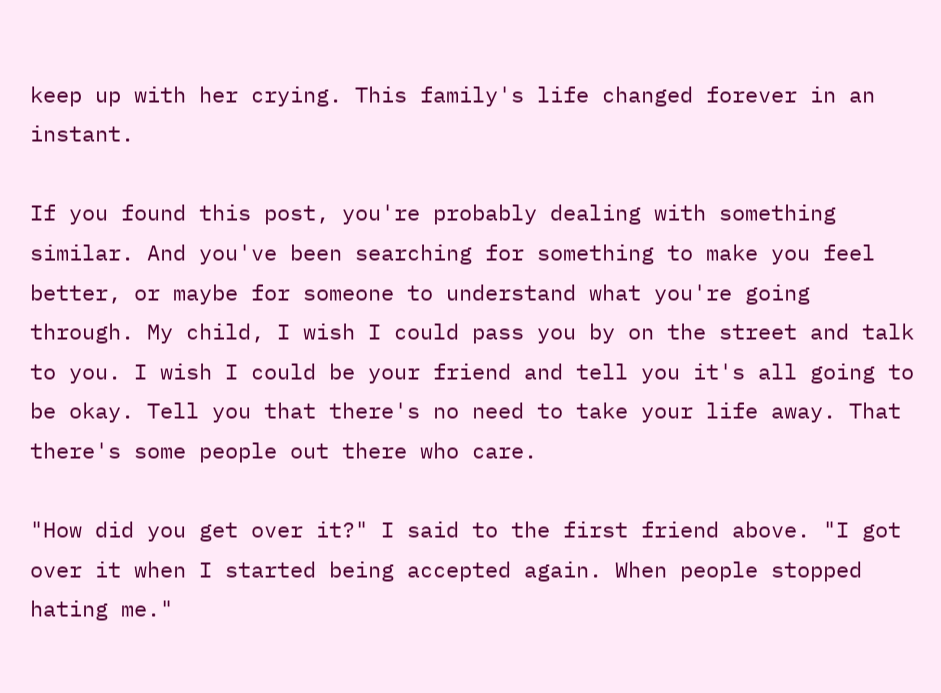keep up with her crying. This family's life changed forever in an instant.

If you found this post, you're probably dealing with something similar. And you've been searching for something to make you feel better, or maybe for someone to understand what you're going through. My child, I wish I could pass you by on the street and talk to you. I wish I could be your friend and tell you it's all going to be okay. Tell you that there's no need to take your life away. That there's some people out there who care.

"How did you get over it?" I said to the first friend above. "I got over it when I started being accepted again. When people stopped hating me."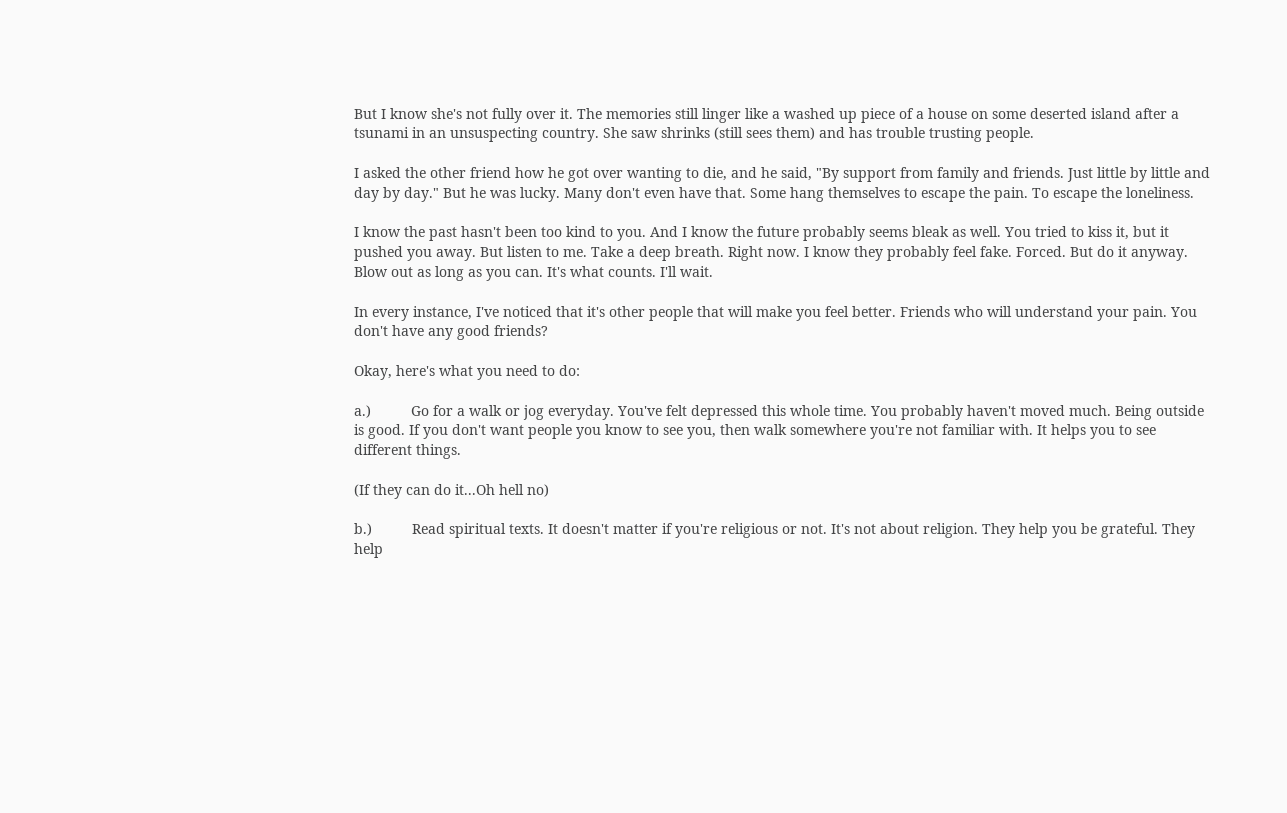But I know she's not fully over it. The memories still linger like a washed up piece of a house on some deserted island after a tsunami in an unsuspecting country. She saw shrinks (still sees them) and has trouble trusting people.

I asked the other friend how he got over wanting to die, and he said, "By support from family and friends. Just little by little and day by day." But he was lucky. Many don't even have that. Some hang themselves to escape the pain. To escape the loneliness.

I know the past hasn't been too kind to you. And I know the future probably seems bleak as well. You tried to kiss it, but it pushed you away. But listen to me. Take a deep breath. Right now. I know they probably feel fake. Forced. But do it anyway. Blow out as long as you can. It's what counts. I'll wait.

In every instance, I've noticed that it's other people that will make you feel better. Friends who will understand your pain. You don't have any good friends?

Okay, here's what you need to do:

a.)          Go for a walk or jog everyday. You've felt depressed this whole time. You probably haven't moved much. Being outside is good. If you don't want people you know to see you, then walk somewhere you're not familiar with. It helps you to see different things.

(If they can do it...Oh hell no)

b.)          Read spiritual texts. It doesn't matter if you're religious or not. It's not about religion. They help you be grateful. They help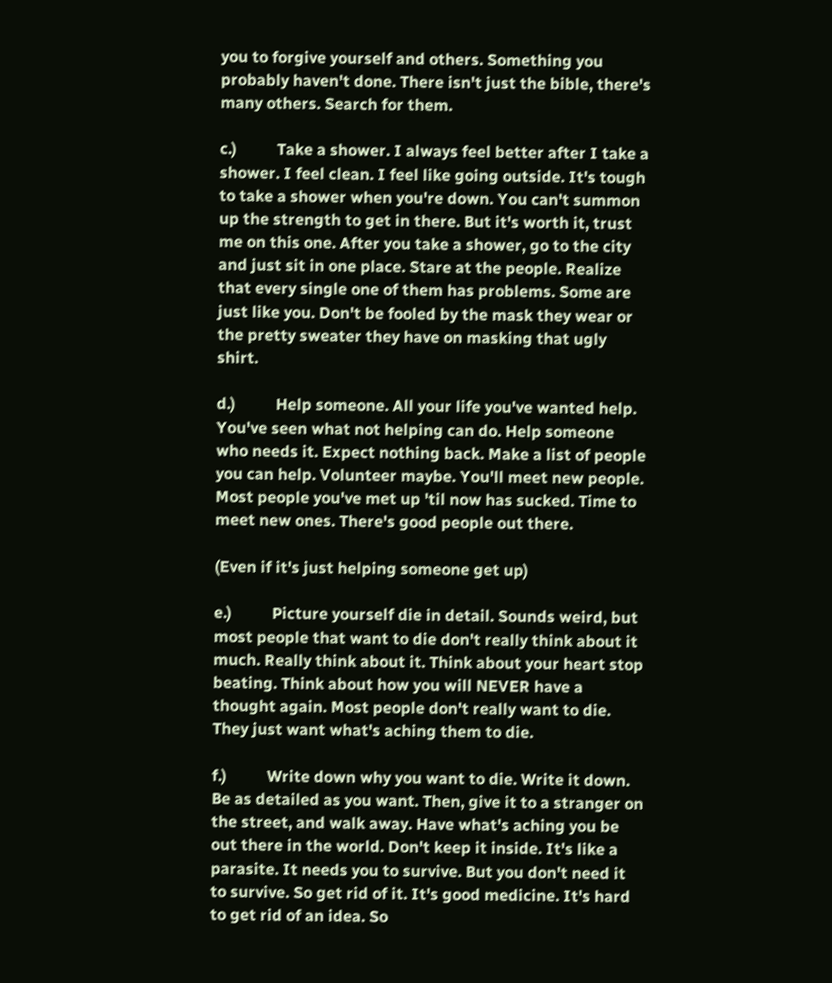you to forgive yourself and others. Something you probably haven't done. There isn't just the bible, there's many others. Search for them.

c.)          Take a shower. I always feel better after I take a shower. I feel clean. I feel like going outside. It's tough to take a shower when you're down. You can't summon up the strength to get in there. But it's worth it, trust me on this one. After you take a shower, go to the city and just sit in one place. Stare at the people. Realize that every single one of them has problems. Some are just like you. Don't be fooled by the mask they wear or the pretty sweater they have on masking that ugly shirt.

d.)          Help someone. All your life you've wanted help. You've seen what not helping can do. Help someone who needs it. Expect nothing back. Make a list of people you can help. Volunteer maybe. You'll meet new people. Most people you've met up 'til now has sucked. Time to meet new ones. There's good people out there.

(Even if it's just helping someone get up)

e.)          Picture yourself die in detail. Sounds weird, but most people that want to die don't really think about it much. Really think about it. Think about your heart stop beating. Think about how you will NEVER have a thought again. Most people don't really want to die. They just want what's aching them to die.

f.)          Write down why you want to die. Write it down. Be as detailed as you want. Then, give it to a stranger on the street, and walk away. Have what's aching you be out there in the world. Don't keep it inside. It's like a parasite. It needs you to survive. But you don't need it to survive. So get rid of it. It's good medicine. It's hard to get rid of an idea. So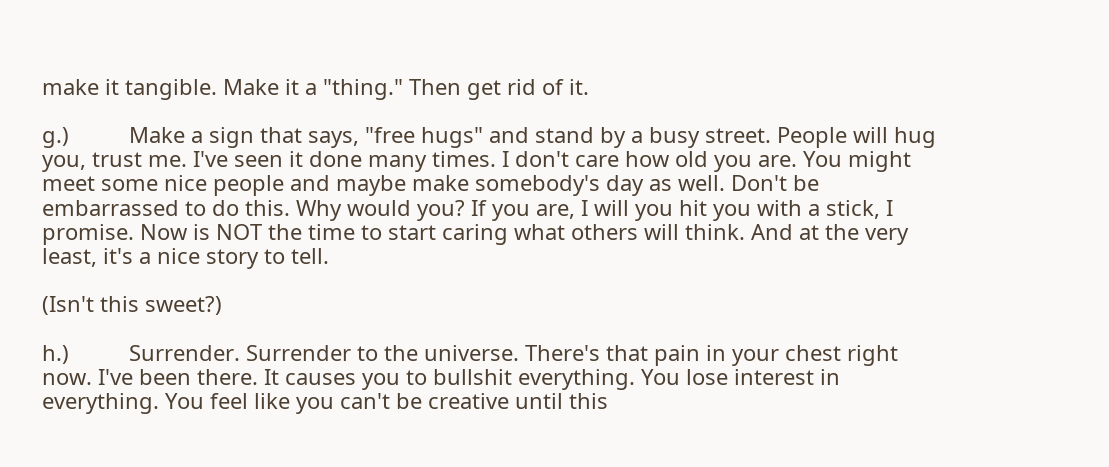make it tangible. Make it a "thing." Then get rid of it.

g.)          Make a sign that says, "free hugs" and stand by a busy street. People will hug you, trust me. I've seen it done many times. I don't care how old you are. You might meet some nice people and maybe make somebody's day as well. Don't be embarrassed to do this. Why would you? If you are, I will you hit you with a stick, I promise. Now is NOT the time to start caring what others will think. And at the very least, it's a nice story to tell.

(Isn't this sweet?)

h.)          Surrender. Surrender to the universe. There's that pain in your chest right now. I've been there. It causes you to bullshit everything. You lose interest in everything. You feel like you can't be creative until this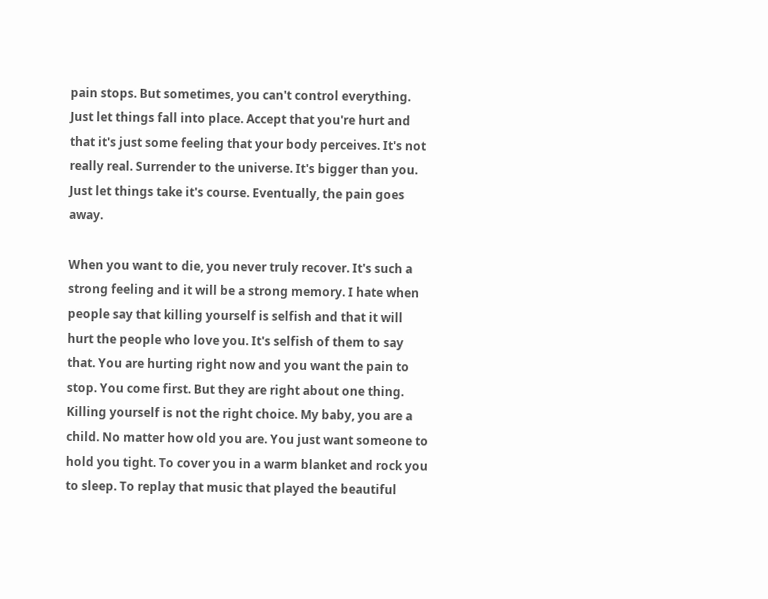pain stops. But sometimes, you can't control everything. Just let things fall into place. Accept that you're hurt and that it's just some feeling that your body perceives. It's not really real. Surrender to the universe. It's bigger than you. Just let things take it's course. Eventually, the pain goes away.

When you want to die, you never truly recover. It's such a strong feeling and it will be a strong memory. I hate when people say that killing yourself is selfish and that it will hurt the people who love you. It's selfish of them to say that. You are hurting right now and you want the pain to stop. You come first. But they are right about one thing. Killing yourself is not the right choice. My baby, you are a child. No matter how old you are. You just want someone to hold you tight. To cover you in a warm blanket and rock you to sleep. To replay that music that played the beautiful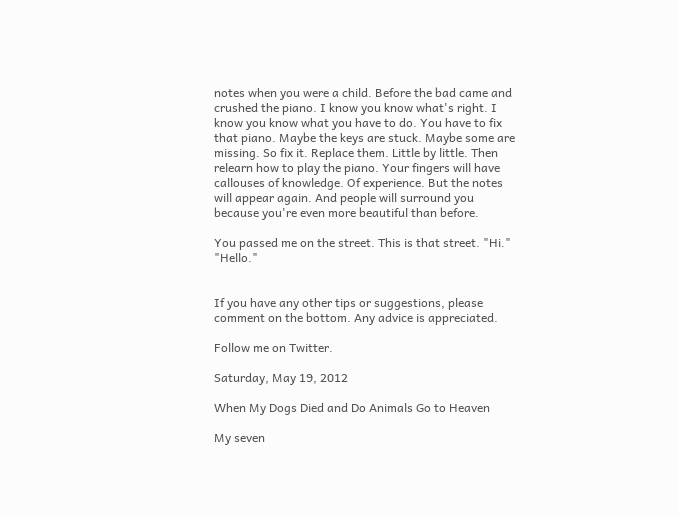notes when you were a child. Before the bad came and crushed the piano. I know you know what's right. I know you know what you have to do. You have to fix that piano. Maybe the keys are stuck. Maybe some are missing. So fix it. Replace them. Little by little. Then relearn how to play the piano. Your fingers will have callouses of knowledge. Of experience. But the notes will appear again. And people will surround you because you're even more beautiful than before.

You passed me on the street. This is that street. "Hi." "Hello."


If you have any other tips or suggestions, please comment on the bottom. Any advice is appreciated.

Follow me on Twitter.

Saturday, May 19, 2012

When My Dogs Died and Do Animals Go to Heaven

My seven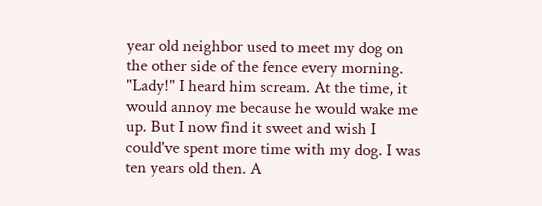year old neighbor used to meet my dog on the other side of the fence every morning. "Lady!" I heard him scream. At the time, it would annoy me because he would wake me up. But I now find it sweet and wish I could've spent more time with my dog. I was ten years old then. A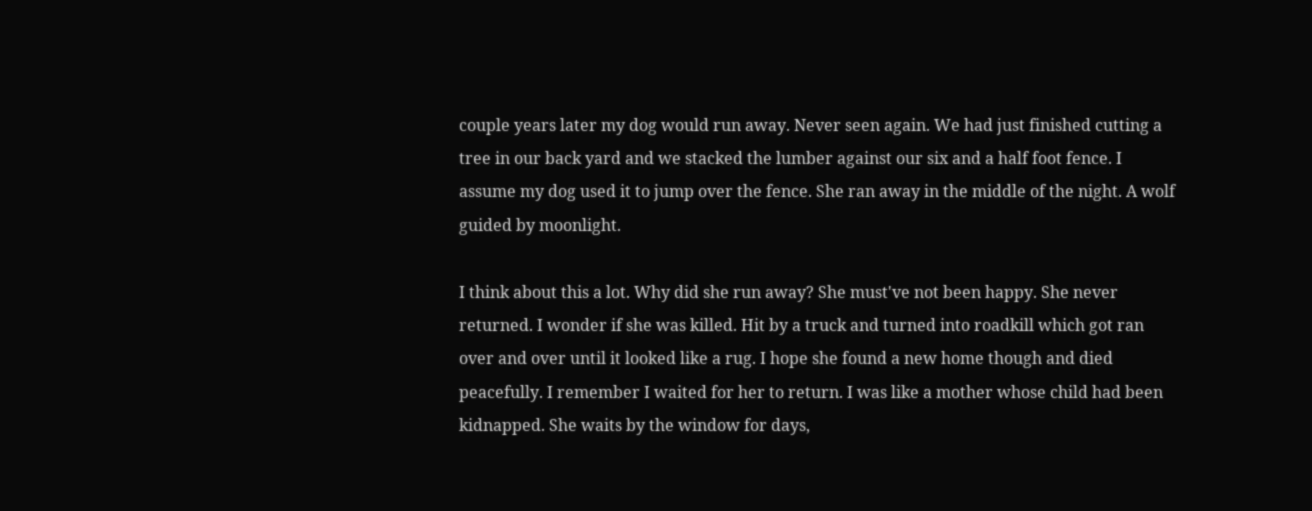couple years later my dog would run away. Never seen again. We had just finished cutting a tree in our back yard and we stacked the lumber against our six and a half foot fence. I assume my dog used it to jump over the fence. She ran away in the middle of the night. A wolf guided by moonlight.

I think about this a lot. Why did she run away? She must've not been happy. She never returned. I wonder if she was killed. Hit by a truck and turned into roadkill which got ran over and over until it looked like a rug. I hope she found a new home though and died peacefully. I remember I waited for her to return. I was like a mother whose child had been kidnapped. She waits by the window for days,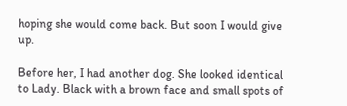hoping she would come back. But soon I would give up.

Before her, I had another dog. She looked identical to Lady. Black with a brown face and small spots of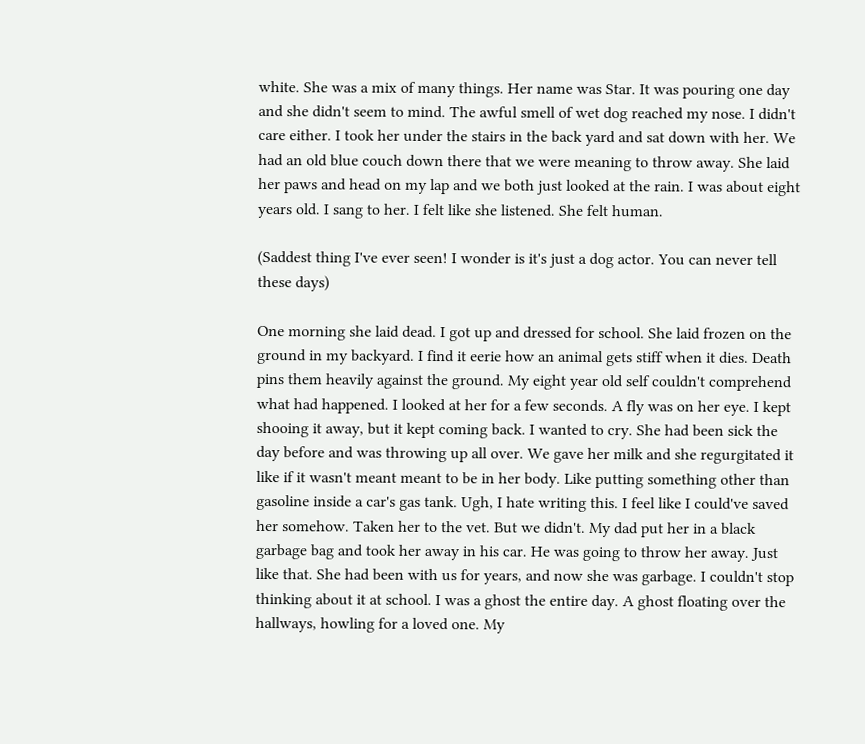white. She was a mix of many things. Her name was Star. It was pouring one day and she didn't seem to mind. The awful smell of wet dog reached my nose. I didn't care either. I took her under the stairs in the back yard and sat down with her. We had an old blue couch down there that we were meaning to throw away. She laid  her paws and head on my lap and we both just looked at the rain. I was about eight years old. I sang to her. I felt like she listened. She felt human.

(Saddest thing I've ever seen! I wonder is it's just a dog actor. You can never tell these days)

One morning she laid dead. I got up and dressed for school. She laid frozen on the ground in my backyard. I find it eerie how an animal gets stiff when it dies. Death pins them heavily against the ground. My eight year old self couldn't comprehend what had happened. I looked at her for a few seconds. A fly was on her eye. I kept shooing it away, but it kept coming back. I wanted to cry. She had been sick the day before and was throwing up all over. We gave her milk and she regurgitated it like if it wasn't meant meant to be in her body. Like putting something other than gasoline inside a car's gas tank. Ugh, I hate writing this. I feel like I could've saved her somehow. Taken her to the vet. But we didn't. My dad put her in a black garbage bag and took her away in his car. He was going to throw her away. Just like that. She had been with us for years, and now she was garbage. I couldn't stop thinking about it at school. I was a ghost the entire day. A ghost floating over the hallways, howling for a loved one. My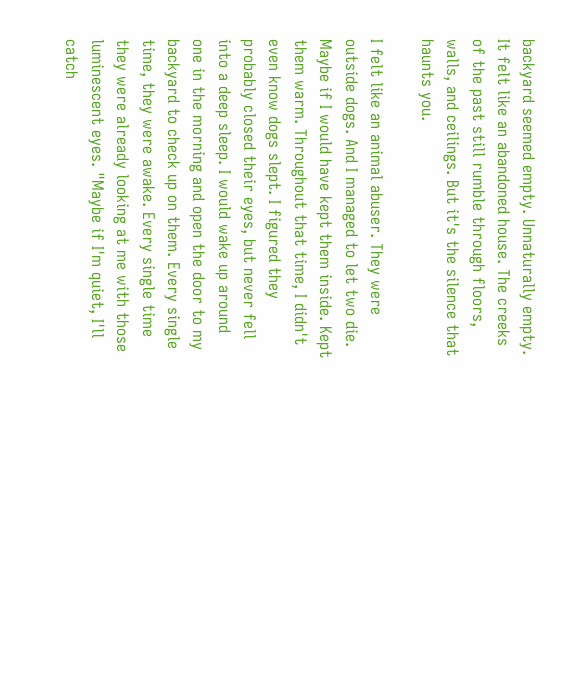backyard seemed empty. Unnaturally empty. It felt like an abandoned house. The creeks of the past still rumble through floors, walls, and ceilings. But it's the silence that haunts you.

I felt like an animal abuser. They were outside dogs. And I managed to let two die. Maybe if I would have kept them inside. Kept them warm. Throughout that time, I didn't even know dogs slept. I figured they probably closed their eyes, but never fell into a deep sleep. I would wake up around one in the morning and open the door to my backyard to check up on them. Every single time, they were awake. Every single time they were already looking at me with those luminescent eyes. "Maybe if I'm quiet, I'll catch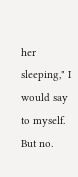her sleeping," I would say to myself. But no.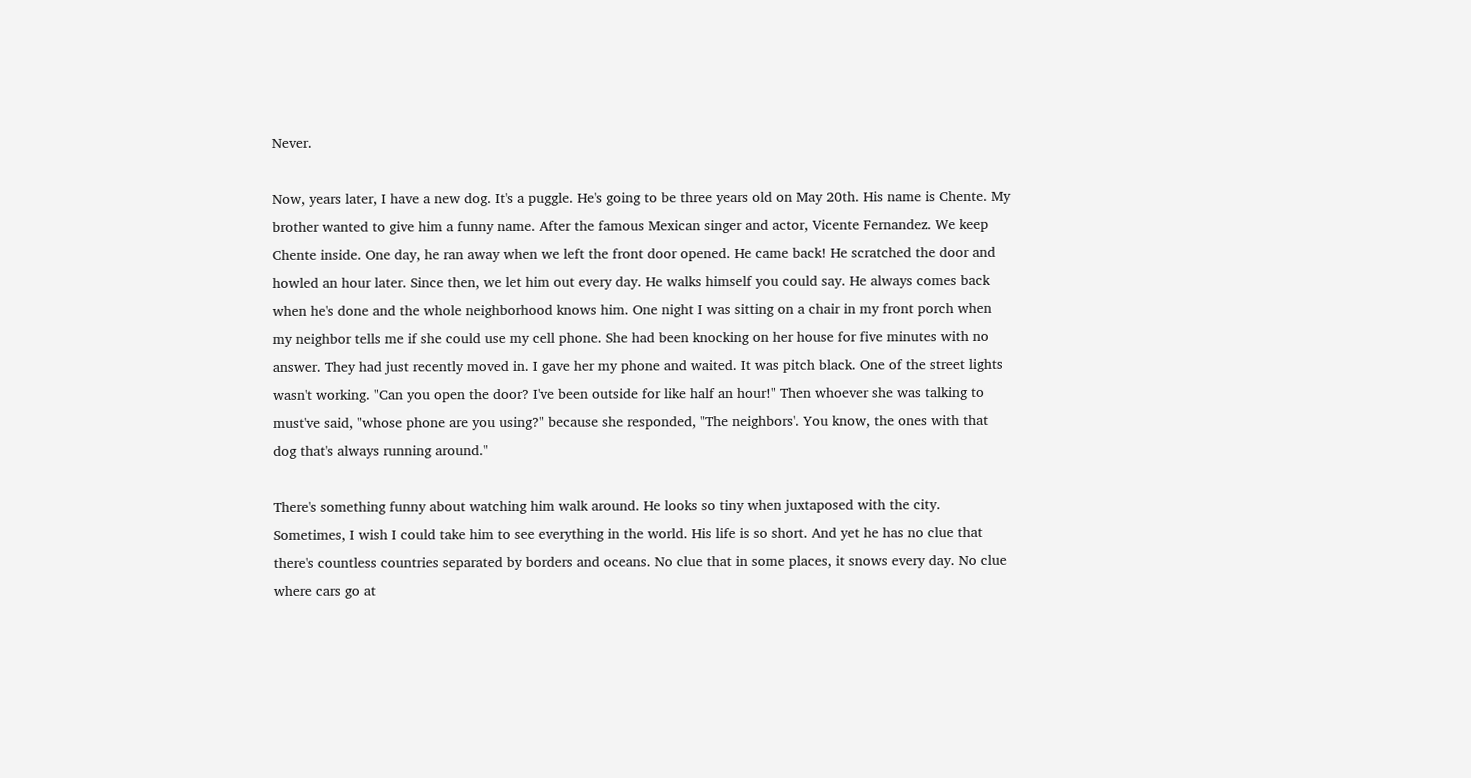Never.

Now, years later, I have a new dog. It's a puggle. He's going to be three years old on May 20th. His name is Chente. My brother wanted to give him a funny name. After the famous Mexican singer and actor, Vicente Fernandez. We keep Chente inside. One day, he ran away when we left the front door opened. He came back! He scratched the door and howled an hour later. Since then, we let him out every day. He walks himself you could say. He always comes back when he's done and the whole neighborhood knows him. One night I was sitting on a chair in my front porch when my neighbor tells me if she could use my cell phone. She had been knocking on her house for five minutes with no answer. They had just recently moved in. I gave her my phone and waited. It was pitch black. One of the street lights wasn't working. "Can you open the door? I've been outside for like half an hour!" Then whoever she was talking to must've said, "whose phone are you using?" because she responded, "The neighbors'. You know, the ones with that dog that's always running around."

There's something funny about watching him walk around. He looks so tiny when juxtaposed with the city. Sometimes, I wish I could take him to see everything in the world. His life is so short. And yet he has no clue that there's countless countries separated by borders and oceans. No clue that in some places, it snows every day. No clue where cars go at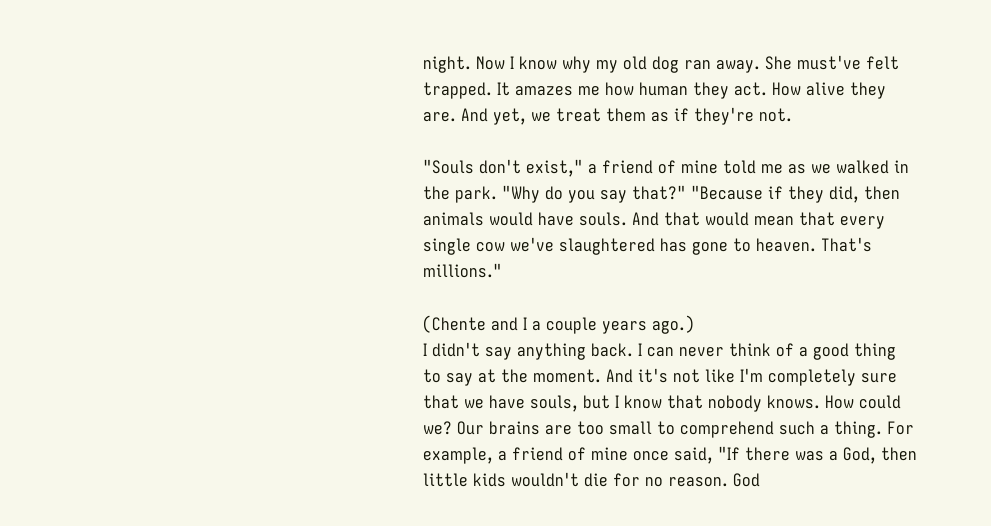night. Now I know why my old dog ran away. She must've felt trapped. It amazes me how human they act. How alive they are. And yet, we treat them as if they're not.

"Souls don't exist," a friend of mine told me as we walked in the park. "Why do you say that?" "Because if they did, then animals would have souls. And that would mean that every single cow we've slaughtered has gone to heaven. That's millions."

(Chente and I a couple years ago.)
I didn't say anything back. I can never think of a good thing to say at the moment. And it's not like I'm completely sure that we have souls, but I know that nobody knows. How could we? Our brains are too small to comprehend such a thing. For example, a friend of mine once said, "If there was a God, then little kids wouldn't die for no reason. God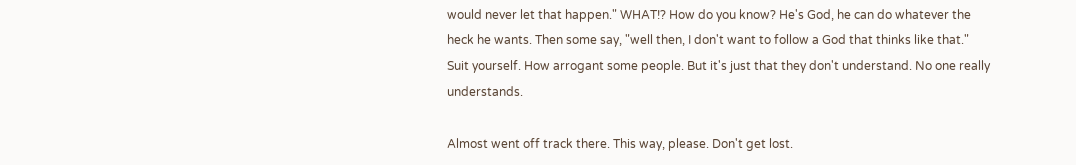would never let that happen." WHAT!? How do you know? He's God, he can do whatever the heck he wants. Then some say, "well then, I don't want to follow a God that thinks like that." Suit yourself. How arrogant some people. But it's just that they don't understand. No one really understands.

Almost went off track there. This way, please. Don't get lost.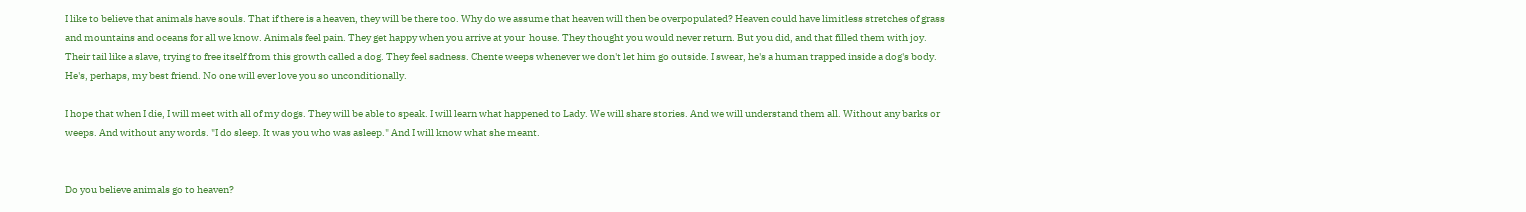I like to believe that animals have souls. That if there is a heaven, they will be there too. Why do we assume that heaven will then be overpopulated? Heaven could have limitless stretches of grass and mountains and oceans for all we know. Animals feel pain. They get happy when you arrive at your  house. They thought you would never return. But you did, and that filled them with joy. Their tail like a slave, trying to free itself from this growth called a dog. They feel sadness. Chente weeps whenever we don't let him go outside. I swear, he's a human trapped inside a dog's body. He's, perhaps, my best friend. No one will ever love you so unconditionally.

I hope that when I die, I will meet with all of my dogs. They will be able to speak. I will learn what happened to Lady. We will share stories. And we will understand them all. Without any barks or weeps. And without any words. "I do sleep. It was you who was asleep." And I will know what she meant.


Do you believe animals go to heaven?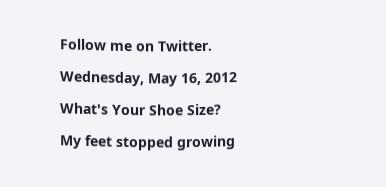Follow me on Twitter.

Wednesday, May 16, 2012

What's Your Shoe Size?

My feet stopped growing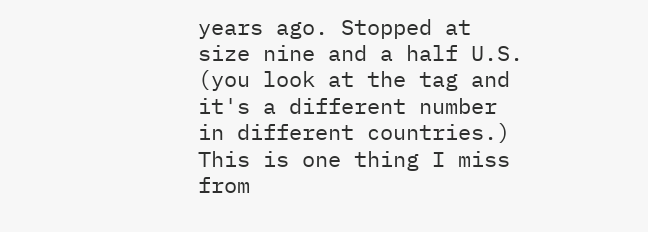years ago. Stopped at size nine and a half U.S. (you look at the tag and it's a different number in different countries.) This is one thing I miss from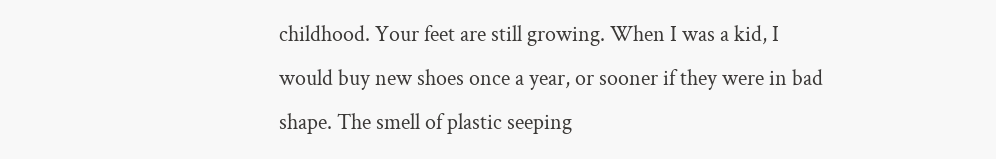childhood. Your feet are still growing. When I was a kid, I would buy new shoes once a year, or sooner if they were in bad shape. The smell of plastic seeping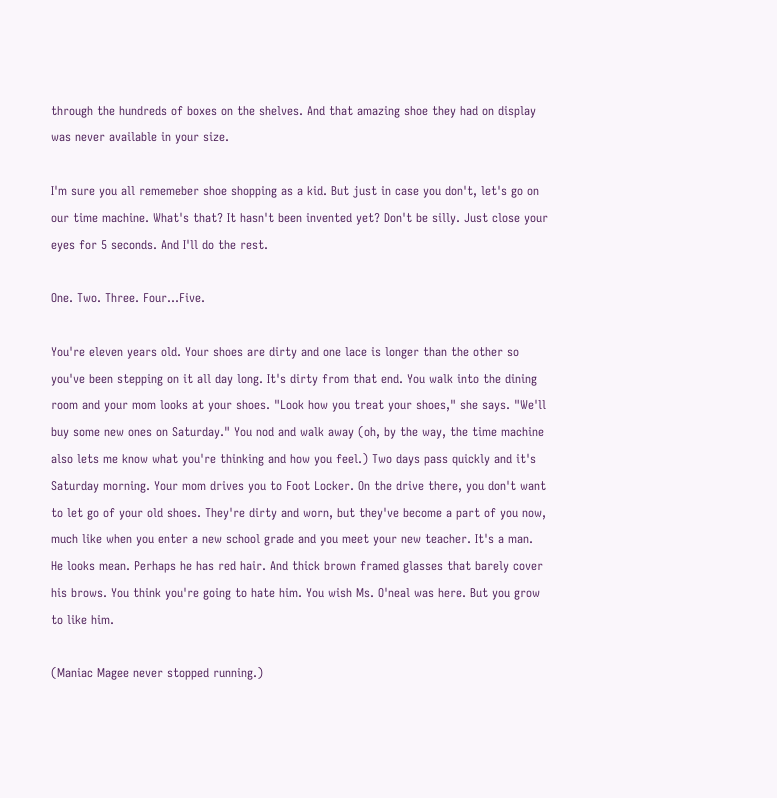through the hundreds of boxes on the shelves. And that amazing shoe they had on display was never available in your size.

I'm sure you all rememeber shoe shopping as a kid. But just in case you don't, let's go on our time machine. What's that? It hasn't been invented yet? Don't be silly. Just close your eyes for 5 seconds. And I'll do the rest.

One. Two. Three. Four...Five.

You're eleven years old. Your shoes are dirty and one lace is longer than the other so you've been stepping on it all day long. It's dirty from that end. You walk into the dining room and your mom looks at your shoes. "Look how you treat your shoes," she says. "We'll buy some new ones on Saturday." You nod and walk away (oh, by the way, the time machine also lets me know what you're thinking and how you feel.) Two days pass quickly and it's Saturday morning. Your mom drives you to Foot Locker. On the drive there, you don't want to let go of your old shoes. They're dirty and worn, but they've become a part of you now, much like when you enter a new school grade and you meet your new teacher. It's a man. He looks mean. Perhaps he has red hair. And thick brown framed glasses that barely cover his brows. You think you're going to hate him. You wish Ms. O'neal was here. But you grow to like him.

(Maniac Magee never stopped running.)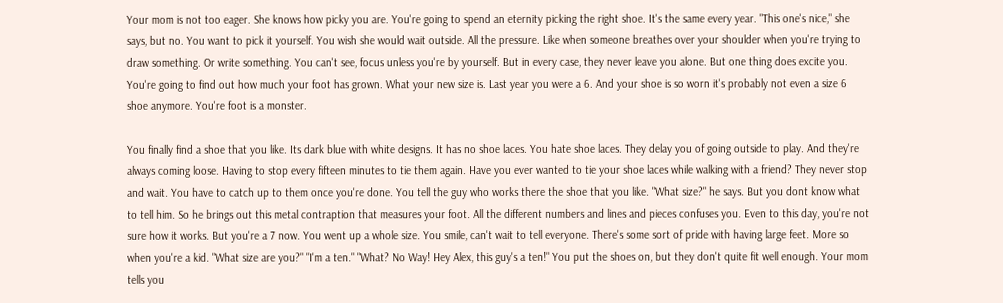Your mom is not too eager. She knows how picky you are. You're going to spend an eternity picking the right shoe. It's the same every year. "This one's nice," she says, but no. You want to pick it yourself. You wish she would wait outside. All the pressure. Like when someone breathes over your shoulder when you're trying to draw something. Or write something. You can't see, focus unless you're by yourself. But in every case, they never leave you alone. But one thing does excite you. You're going to find out how much your foot has grown. What your new size is. Last year you were a 6. And your shoe is so worn it's probably not even a size 6 shoe anymore. You're foot is a monster.

You finally find a shoe that you like. Its dark blue with white designs. It has no shoe laces. You hate shoe laces. They delay you of going outside to play. And they're always coming loose. Having to stop every fifteen minutes to tie them again. Have you ever wanted to tie your shoe laces while walking with a friend? They never stop and wait. You have to catch up to them once you're done. You tell the guy who works there the shoe that you like. "What size?" he says. But you dont know what to tell him. So he brings out this metal contraption that measures your foot. All the different numbers and lines and pieces confuses you. Even to this day, you're not sure how it works. But you're a 7 now. You went up a whole size. You smile, can't wait to tell everyone. There's some sort of pride with having large feet. More so when you're a kid. "What size are you?" "I'm a ten." "What? No Way! Hey Alex, this guy's a ten!" You put the shoes on, but they don't quite fit well enough. Your mom tells you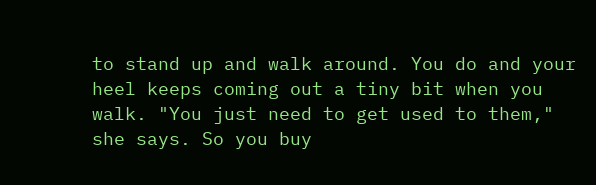to stand up and walk around. You do and your heel keeps coming out a tiny bit when you walk. "You just need to get used to them," she says. So you buy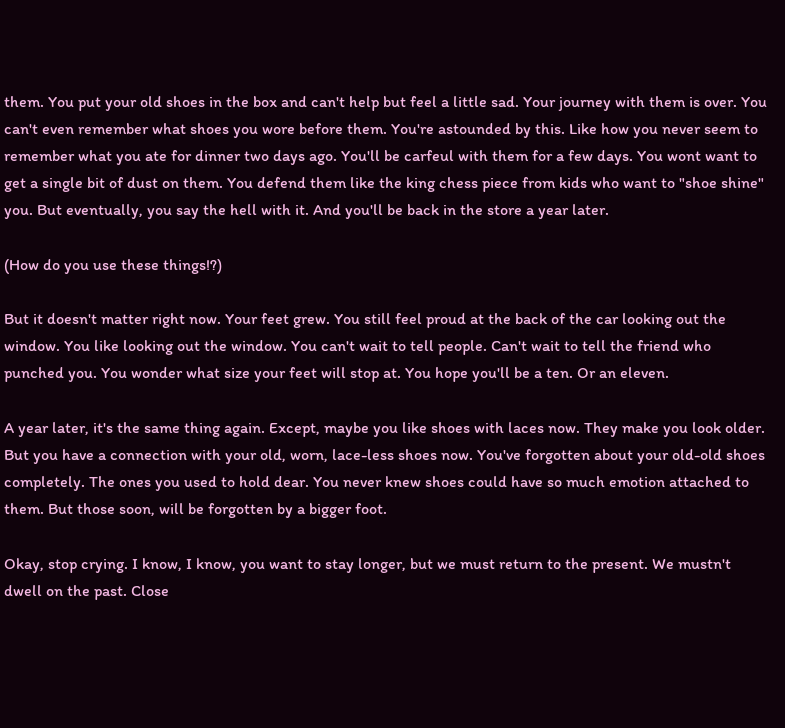them. You put your old shoes in the box and can't help but feel a little sad. Your journey with them is over. You can't even remember what shoes you wore before them. You're astounded by this. Like how you never seem to remember what you ate for dinner two days ago. You'll be carfeul with them for a few days. You wont want to get a single bit of dust on them. You defend them like the king chess piece from kids who want to "shoe shine" you. But eventually, you say the hell with it. And you'll be back in the store a year later.

(How do you use these things!?)

But it doesn't matter right now. Your feet grew. You still feel proud at the back of the car looking out the window. You like looking out the window. You can't wait to tell people. Can't wait to tell the friend who punched you. You wonder what size your feet will stop at. You hope you'll be a ten. Or an eleven.

A year later, it's the same thing again. Except, maybe you like shoes with laces now. They make you look older. But you have a connection with your old, worn, lace-less shoes now. You've forgotten about your old-old shoes completely. The ones you used to hold dear. You never knew shoes could have so much emotion attached to them. But those soon, will be forgotten by a bigger foot.

Okay, stop crying. I know, I know, you want to stay longer, but we must return to the present. We mustn't dwell on the past. Close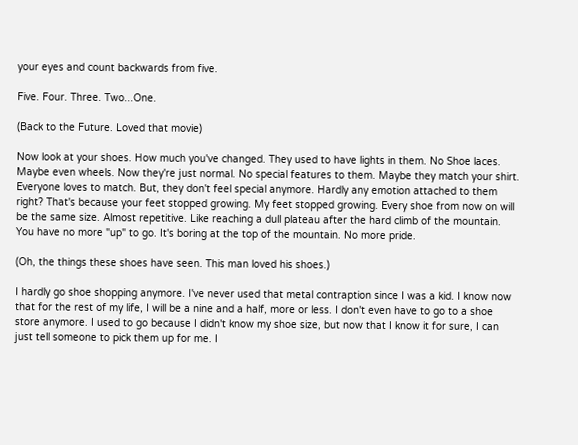your eyes and count backwards from five.

Five. Four. Three. Two...One.

(Back to the Future. Loved that movie)

Now look at your shoes. How much you've changed. They used to have lights in them. No Shoe laces. Maybe even wheels. Now they're just normal. No special features to them. Maybe they match your shirt. Everyone loves to match. But, they don't feel special anymore. Hardly any emotion attached to them right? That's because your feet stopped growing. My feet stopped growing. Every shoe from now on will be the same size. Almost repetitive. Like reaching a dull plateau after the hard climb of the mountain. You have no more "up" to go. It's boring at the top of the mountain. No more pride.

(Oh, the things these shoes have seen. This man loved his shoes.)

I hardly go shoe shopping anymore. I've never used that metal contraption since I was a kid. I know now that for the rest of my life, I will be a nine and a half, more or less. I don't even have to go to a shoe store anymore. I used to go because I didn't know my shoe size, but now that I know it for sure, I can just tell someone to pick them up for me. I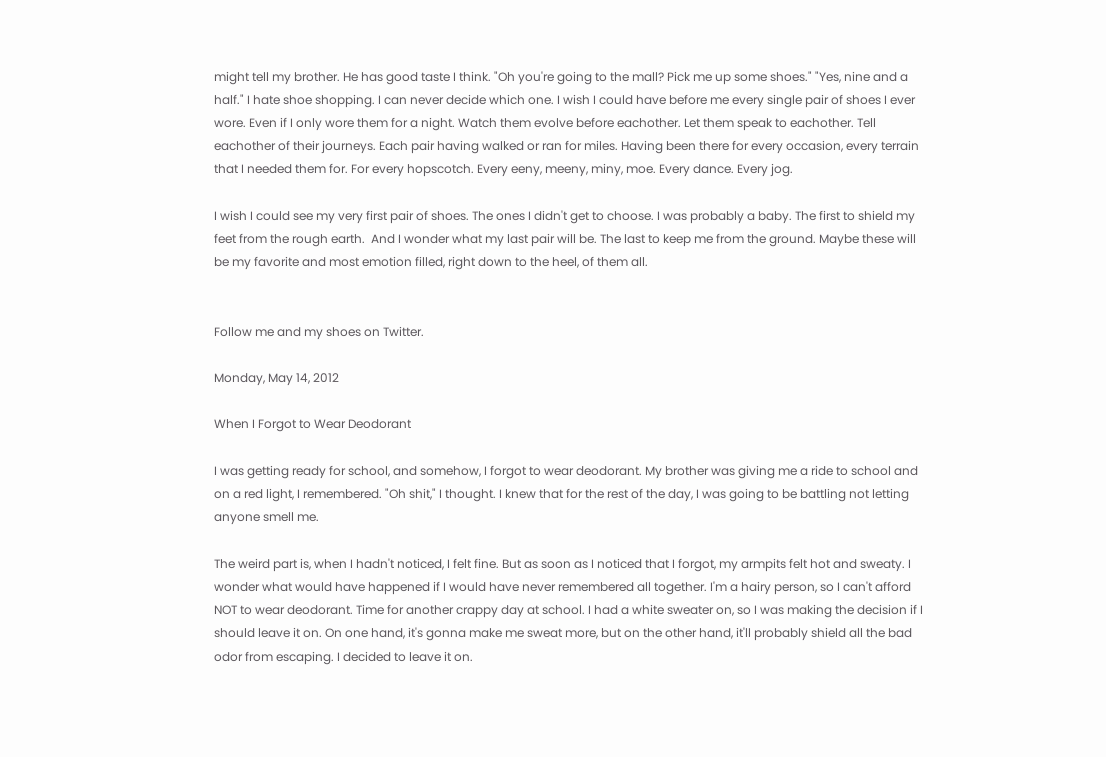might tell my brother. He has good taste I think. "Oh you're going to the mall? Pick me up some shoes." "Yes, nine and a half." I hate shoe shopping. I can never decide which one. I wish I could have before me every single pair of shoes I ever wore. Even if I only wore them for a night. Watch them evolve before eachother. Let them speak to eachother. Tell eachother of their journeys. Each pair having walked or ran for miles. Having been there for every occasion, every terrain that I needed them for. For every hopscotch. Every eeny, meeny, miny, moe. Every dance. Every jog.

I wish I could see my very first pair of shoes. The ones I didn't get to choose. I was probably a baby. The first to shield my feet from the rough earth.  And I wonder what my last pair will be. The last to keep me from the ground. Maybe these will be my favorite and most emotion filled, right down to the heel, of them all.


Follow me and my shoes on Twitter.

Monday, May 14, 2012

When I Forgot to Wear Deodorant

I was getting ready for school, and somehow, I forgot to wear deodorant. My brother was giving me a ride to school and on a red light, I remembered. "Oh shit," I thought. I knew that for the rest of the day, I was going to be battling not letting anyone smell me.

The weird part is, when I hadn't noticed, I felt fine. But as soon as I noticed that I forgot, my armpits felt hot and sweaty. I wonder what would have happened if I would have never remembered all together. I'm a hairy person, so I can't afford NOT to wear deodorant. Time for another crappy day at school. I had a white sweater on, so I was making the decision if I should leave it on. On one hand, it's gonna make me sweat more, but on the other hand, it'll probably shield all the bad odor from escaping. I decided to leave it on.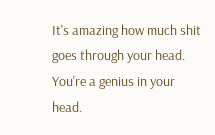It's amazing how much shit goes through your head. You're a genius in your head.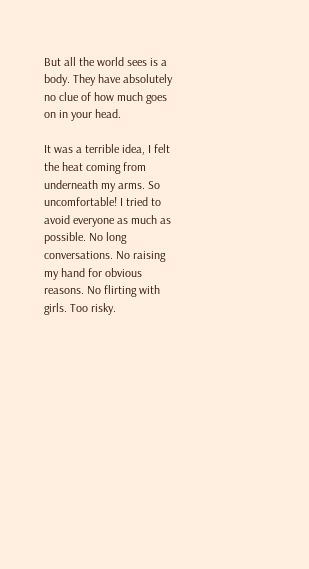But all the world sees is a body. They have absolutely no clue of how much goes on in your head.

It was a terrible idea, I felt the heat coming from underneath my arms. So uncomfortable! I tried to avoid everyone as much as possible. No long conversations. No raising my hand for obvious reasons. No flirting with girls. Too risky.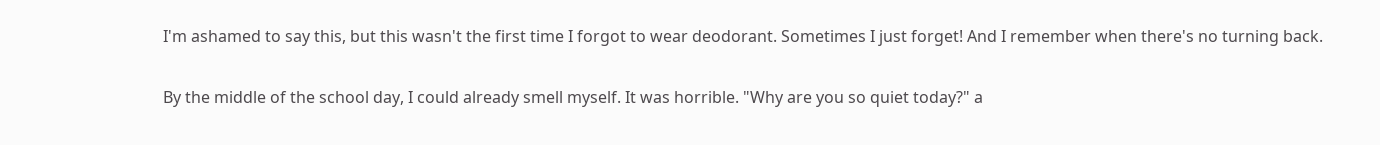I'm ashamed to say this, but this wasn't the first time I forgot to wear deodorant. Sometimes I just forget! And I remember when there's no turning back.

By the middle of the school day, I could already smell myself. It was horrible. "Why are you so quiet today?" a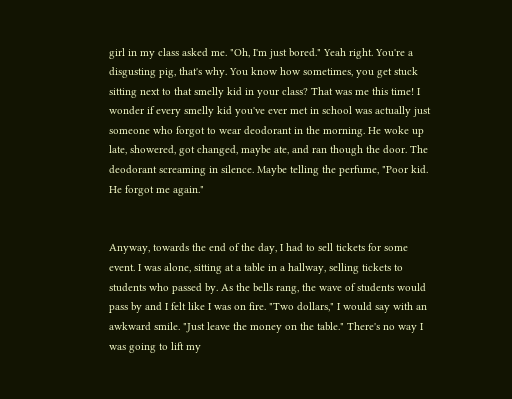girl in my class asked me. "Oh, I'm just bored." Yeah right. You're a disgusting pig, that's why. You know how sometimes, you get stuck sitting next to that smelly kid in your class? That was me this time! I wonder if every smelly kid you've ever met in school was actually just someone who forgot to wear deodorant in the morning. He woke up late, showered, got changed, maybe ate, and ran though the door. The deodorant screaming in silence. Maybe telling the perfume, "Poor kid. He forgot me again."


Anyway, towards the end of the day, I had to sell tickets for some event. I was alone, sitting at a table in a hallway, selling tickets to students who passed by. As the bells rang, the wave of students would pass by and I felt like I was on fire. "Two dollars," I would say with an awkward smile. "Just leave the money on the table." There's no way I was going to lift my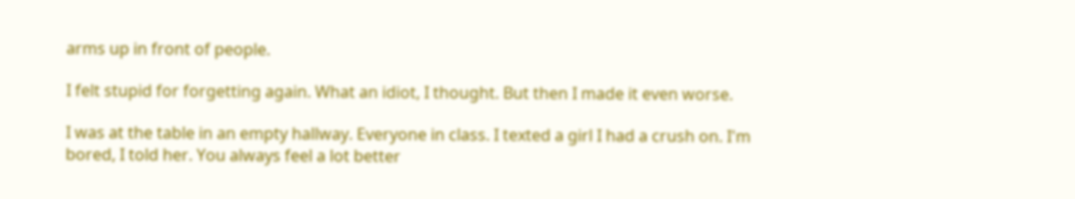arms up in front of people.

I felt stupid for forgetting again. What an idiot, I thought. But then I made it even worse.

I was at the table in an empty hallway. Everyone in class. I texted a girl I had a crush on. I'm bored, I told her. You always feel a lot better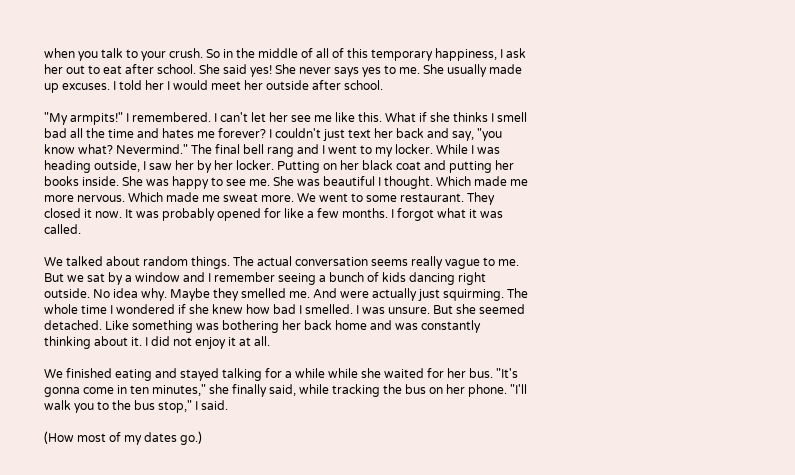when you talk to your crush. So in the middle of all of this temporary happiness, I ask her out to eat after school. She said yes! She never says yes to me. She usually made up excuses. I told her I would meet her outside after school.

"My armpits!" I remembered. I can't let her see me like this. What if she thinks I smell bad all the time and hates me forever? I couldn't just text her back and say, "you know what? Nevermind." The final bell rang and I went to my locker. While I was heading outside, I saw her by her locker. Putting on her black coat and putting her books inside. She was happy to see me. She was beautiful I thought. Which made me more nervous. Which made me sweat more. We went to some restaurant. They closed it now. It was probably opened for like a few months. I forgot what it was called.

We talked about random things. The actual conversation seems really vague to me. But we sat by a window and I remember seeing a bunch of kids dancing right outside. No idea why. Maybe they smelled me. And were actually just squirming. The whole time I wondered if she knew how bad I smelled. I was unsure. But she seemed detached. Like something was bothering her back home and was constantly thinking about it. I did not enjoy it at all.

We finished eating and stayed talking for a while while she waited for her bus. "It's gonna come in ten minutes," she finally said, while tracking the bus on her phone. "I'll walk you to the bus stop," I said.

(How most of my dates go.)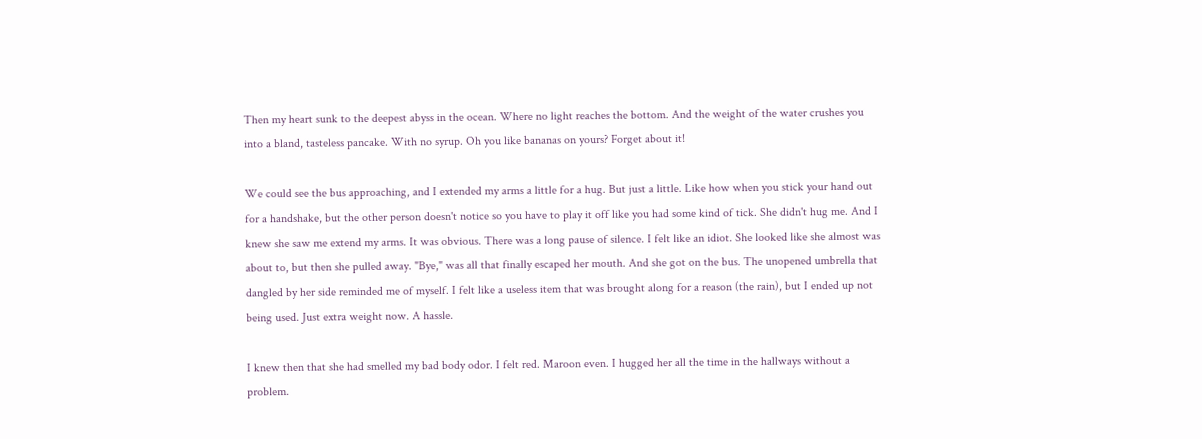Then my heart sunk to the deepest abyss in the ocean. Where no light reaches the bottom. And the weight of the water crushes you into a bland, tasteless pancake. With no syrup. Oh you like bananas on yours? Forget about it!

We could see the bus approaching, and I extended my arms a little for a hug. But just a little. Like how when you stick your hand out for a handshake, but the other person doesn't notice so you have to play it off like you had some kind of tick. She didn't hug me. And I knew she saw me extend my arms. It was obvious. There was a long pause of silence. I felt like an idiot. She looked like she almost was about to, but then she pulled away. "Bye," was all that finally escaped her mouth. And she got on the bus. The unopened umbrella that dangled by her side reminded me of myself. I felt like a useless item that was brought along for a reason (the rain), but I ended up not being used. Just extra weight now. A hassle.

I knew then that she had smelled my bad body odor. I felt red. Maroon even. I hugged her all the time in the hallways without a problem.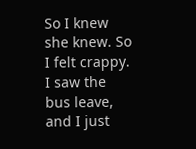So I knew she knew. So I felt crappy. I saw the bus leave, and I just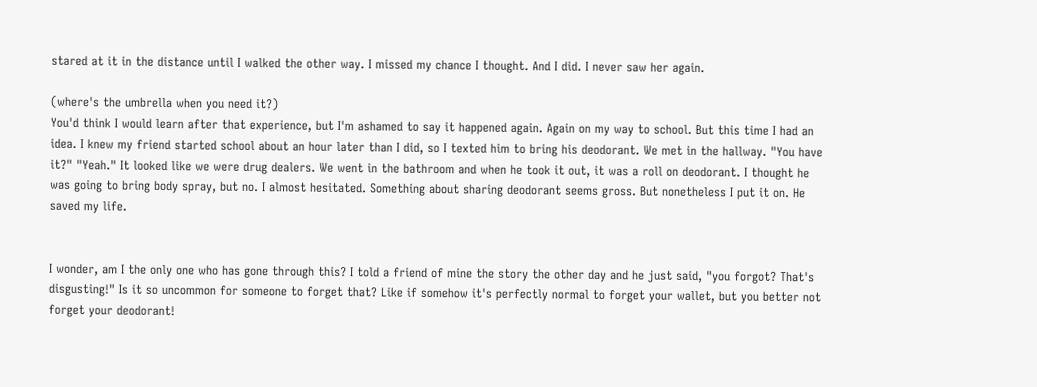stared at it in the distance until I walked the other way. I missed my chance I thought. And I did. I never saw her again.

(where's the umbrella when you need it?)
You'd think I would learn after that experience, but I'm ashamed to say it happened again. Again on my way to school. But this time I had an idea. I knew my friend started school about an hour later than I did, so I texted him to bring his deodorant. We met in the hallway. "You have it?" "Yeah." It looked like we were drug dealers. We went in the bathroom and when he took it out, it was a roll on deodorant. I thought he was going to bring body spray, but no. I almost hesitated. Something about sharing deodorant seems gross. But nonetheless I put it on. He saved my life.


I wonder, am I the only one who has gone through this? I told a friend of mine the story the other day and he just said, "you forgot? That's disgusting!" Is it so uncommon for someone to forget that? Like if somehow it's perfectly normal to forget your wallet, but you better not forget your deodorant!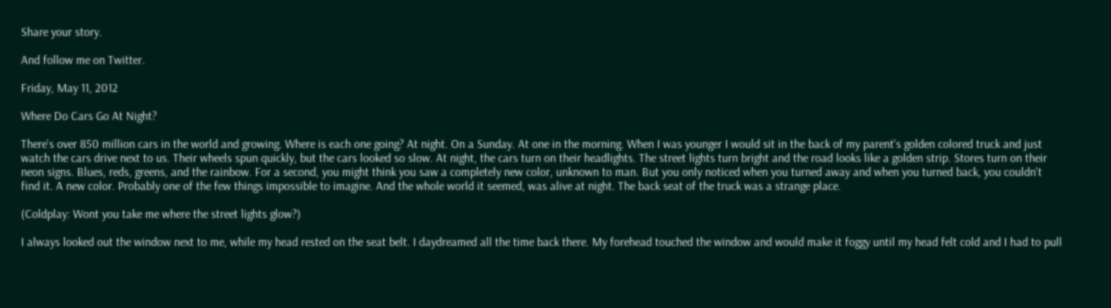Share your story.

And follow me on Twitter.

Friday, May 11, 2012

Where Do Cars Go At Night?

There's over 850 million cars in the world and growing. Where is each one going? At night. On a Sunday. At one in the morning. When I was younger I would sit in the back of my parent's golden colored truck and just watch the cars drive next to us. Their wheels spun quickly, but the cars looked so slow. At night, the cars turn on their headlights. The street lights turn bright and the road looks like a golden strip. Stores turn on their neon signs. Blues, reds, greens, and the rainbow. For a second, you might think you saw a completely new color, unknown to man. But you only noticed when you turned away and when you turned back, you couldn't find it. A new color. Probably one of the few things impossible to imagine. And the whole world it seemed, was alive at night. The back seat of the truck was a strange place.

(Coldplay: Wont you take me where the street lights glow?)

I always looked out the window next to me, while my head rested on the seat belt. I daydreamed all the time back there. My forehead touched the window and would make it foggy until my head felt cold and I had to pull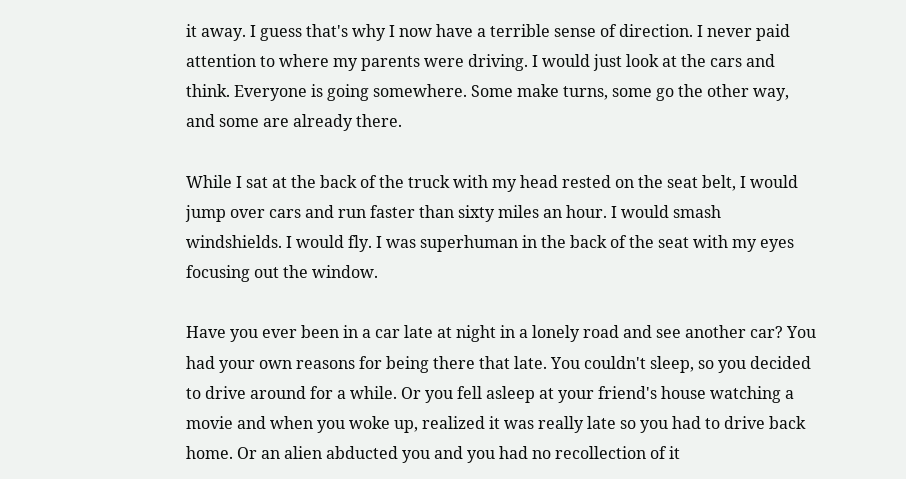it away. I guess that's why I now have a terrible sense of direction. I never paid attention to where my parents were driving. I would just look at the cars and think. Everyone is going somewhere. Some make turns, some go the other way, and some are already there.

While I sat at the back of the truck with my head rested on the seat belt, I would jump over cars and run faster than sixty miles an hour. I would smash windshields. I would fly. I was superhuman in the back of the seat with my eyes focusing out the window.

Have you ever been in a car late at night in a lonely road and see another car? You had your own reasons for being there that late. You couldn't sleep, so you decided to drive around for a while. Or you fell asleep at your friend's house watching a movie and when you woke up, realized it was really late so you had to drive back home. Or an alien abducted you and you had no recollection of it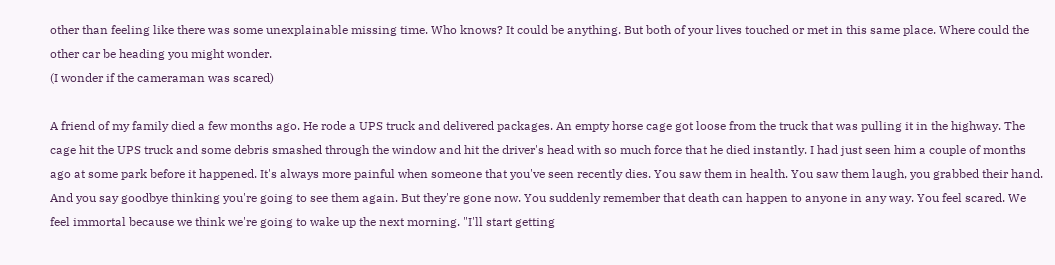other than feeling like there was some unexplainable missing time. Who knows? It could be anything. But both of your lives touched or met in this same place. Where could the other car be heading you might wonder.
(I wonder if the cameraman was scared)

A friend of my family died a few months ago. He rode a UPS truck and delivered packages. An empty horse cage got loose from the truck that was pulling it in the highway. The cage hit the UPS truck and some debris smashed through the window and hit the driver's head with so much force that he died instantly. I had just seen him a couple of months ago at some park before it happened. It's always more painful when someone that you've seen recently dies. You saw them in health. You saw them laugh, you grabbed their hand. And you say goodbye thinking you're going to see them again. But they're gone now. You suddenly remember that death can happen to anyone in any way. You feel scared. We feel immortal because we think we're going to wake up the next morning. "I'll start getting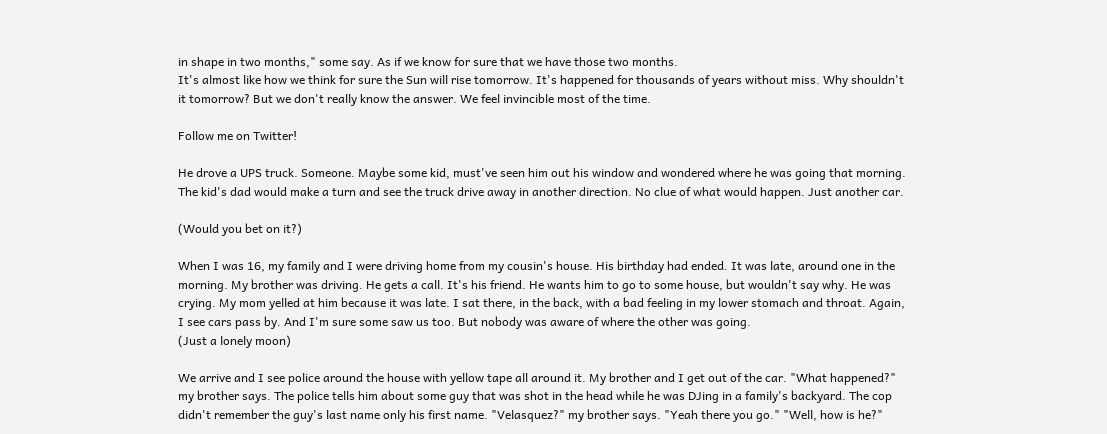in shape in two months," some say. As if we know for sure that we have those two months.
It's almost like how we think for sure the Sun will rise tomorrow. It's happened for thousands of years without miss. Why shouldn't it tomorrow? But we don't really know the answer. We feel invincible most of the time.

Follow me on Twitter!

He drove a UPS truck. Someone. Maybe some kid, must've seen him out his window and wondered where he was going that morning. The kid's dad would make a turn and see the truck drive away in another direction. No clue of what would happen. Just another car.

(Would you bet on it?)

When I was 16, my family and I were driving home from my cousin's house. His birthday had ended. It was late, around one in the morning. My brother was driving. He gets a call. It's his friend. He wants him to go to some house, but wouldn't say why. He was crying. My mom yelled at him because it was late. I sat there, in the back, with a bad feeling in my lower stomach and throat. Again, I see cars pass by. And I'm sure some saw us too. But nobody was aware of where the other was going.
(Just a lonely moon)

We arrive and I see police around the house with yellow tape all around it. My brother and I get out of the car. "What happened?" my brother says. The police tells him about some guy that was shot in the head while he was DJing in a family's backyard. The cop didn't remember the guy's last name only his first name. "Velasquez?" my brother says. "Yeah there you go." "Well, how is he?"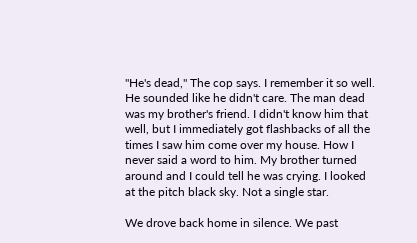"He's dead," The cop says. I remember it so well. He sounded like he didn't care. The man dead was my brother's friend. I didn't know him that well, but I immediately got flashbacks of all the times I saw him come over my house. How I never said a word to him. My brother turned around and I could tell he was crying. I looked at the pitch black sky. Not a single star.

We drove back home in silence. We past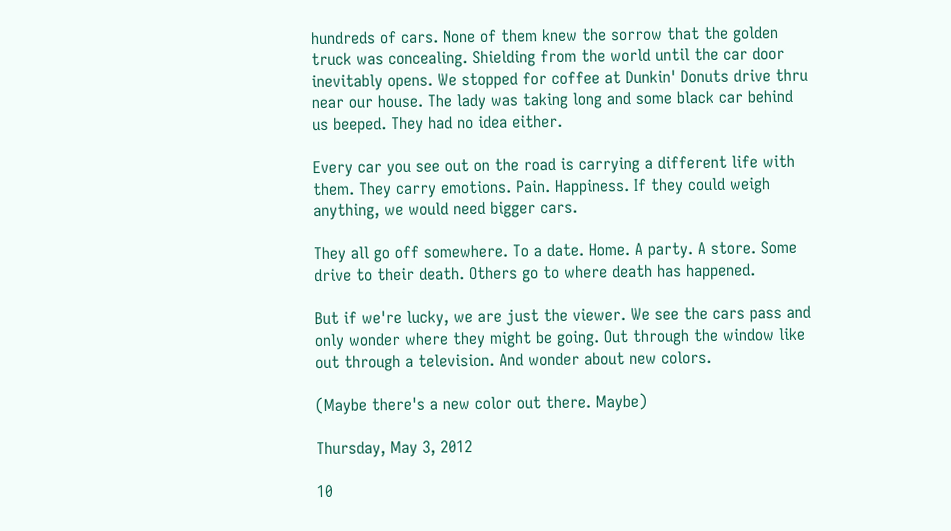hundreds of cars. None of them knew the sorrow that the golden truck was concealing. Shielding from the world until the car door inevitably opens. We stopped for coffee at Dunkin' Donuts drive thru near our house. The lady was taking long and some black car behind us beeped. They had no idea either.

Every car you see out on the road is carrying a different life with them. They carry emotions. Pain. Happiness. If they could weigh anything, we would need bigger cars.

They all go off somewhere. To a date. Home. A party. A store. Some drive to their death. Others go to where death has happened.

But if we're lucky, we are just the viewer. We see the cars pass and only wonder where they might be going. Out through the window like out through a television. And wonder about new colors.

(Maybe there's a new color out there. Maybe)

Thursday, May 3, 2012

10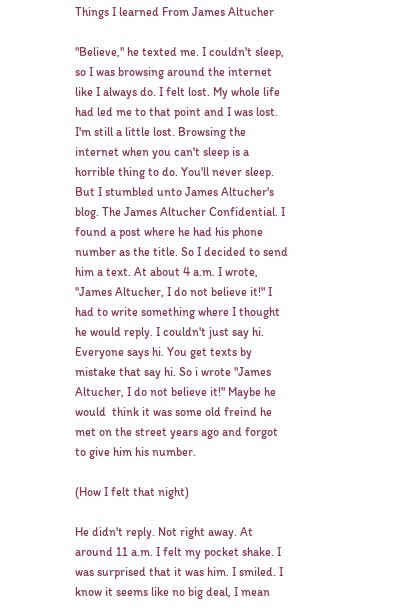Things I learned From James Altucher

"Believe," he texted me. I couldn't sleep, so I was browsing around the internet like I always do. I felt lost. My whole life had led me to that point and I was lost. I'm still a little lost. Browsing the internet when you can't sleep is a horrible thing to do. You'll never sleep. But I stumbled unto James Altucher's blog. The James Altucher Confidential. I found a post where he had his phone number as the title. So I decided to send him a text. At about 4 a.m. I wrote, "James Altucher, I do not believe it!" I had to write something where I thought he would reply. I couldn't just say hi. Everyone says hi. You get texts by mistake that say hi. So i wrote "James Altucher, I do not believe it!" Maybe he would  think it was some old freind he met on the street years ago and forgot to give him his number.

(How I felt that night)

He didn't reply. Not right away. At around 11 a.m. I felt my pocket shake. I was surprised that it was him. I smiled. I know it seems like no big deal, I mean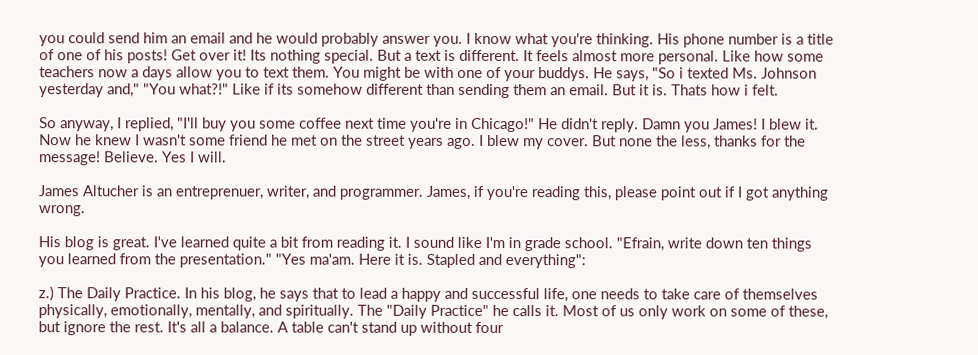you could send him an email and he would probably answer you. I know what you're thinking. His phone number is a title of one of his posts! Get over it! Its nothing special. But a text is different. It feels almost more personal. Like how some teachers now a days allow you to text them. You might be with one of your buddys. He says, "So i texted Ms. Johnson yesterday and," "You what?!" Like if its somehow different than sending them an email. But it is. Thats how i felt.

So anyway, I replied, "I'll buy you some coffee next time you're in Chicago!" He didn't reply. Damn you James! I blew it. Now he knew I wasn't some friend he met on the street years ago. I blew my cover. But none the less, thanks for the message! Believe. Yes I will.

James Altucher is an entreprenuer, writer, and programmer. James, if you're reading this, please point out if I got anything wrong.

His blog is great. I've learned quite a bit from reading it. I sound like I'm in grade school. "Efrain, write down ten things you learned from the presentation." "Yes ma'am. Here it is. Stapled and everything":

z.) The Daily Practice. In his blog, he says that to lead a happy and successful life, one needs to take care of themselves physically, emotionally, mentally, and spiritually. The "Daily Practice" he calls it. Most of us only work on some of these, but ignore the rest. It's all a balance. A table can't stand up without four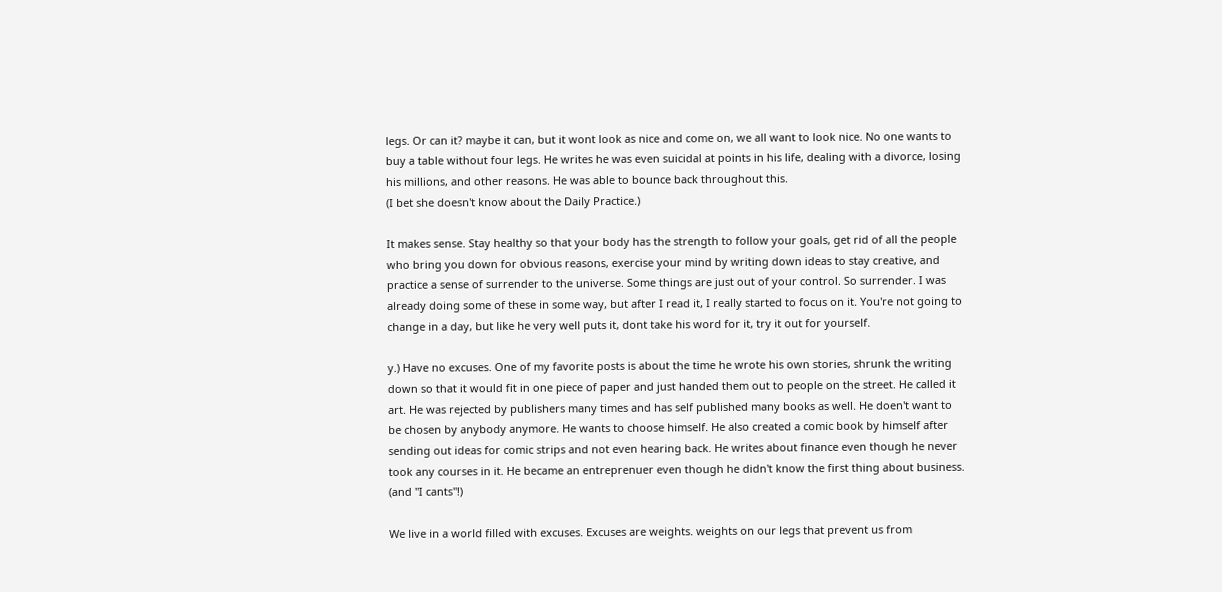legs. Or can it? maybe it can, but it wont look as nice and come on, we all want to look nice. No one wants to buy a table without four legs. He writes he was even suicidal at points in his life, dealing with a divorce, losing his millions, and other reasons. He was able to bounce back throughout this.
(I bet she doesn't know about the Daily Practice.)

It makes sense. Stay healthy so that your body has the strength to follow your goals, get rid of all the people who bring you down for obvious reasons, exercise your mind by writing down ideas to stay creative, and practice a sense of surrender to the universe. Some things are just out of your control. So surrender. I was already doing some of these in some way, but after I read it, I really started to focus on it. You're not going to change in a day, but like he very well puts it, dont take his word for it, try it out for yourself.

y.) Have no excuses. One of my favorite posts is about the time he wrote his own stories, shrunk the writing down so that it would fit in one piece of paper and just handed them out to people on the street. He called it art. He was rejected by publishers many times and has self published many books as well. He doen't want to be chosen by anybody anymore. He wants to choose himself. He also created a comic book by himself after sending out ideas for comic strips and not even hearing back. He writes about finance even though he never took any courses in it. He became an entreprenuer even though he didn't know the first thing about business.
(and "I cants"!)

We live in a world filled with excuses. Excuses are weights. weights on our legs that prevent us from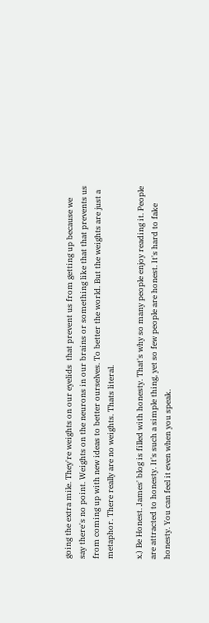going the extra mile. They're weights on our eyelids  that prevent us from getting up because we say there's no point. Weights on the neurons in our brains or something like that that prevents us from coming up with new ideas to better ourselves. To better the world. But the weights are just a metaphor. There really are no weights. Thats literal.

x.) Be Honest. James' blog is filled with honesty. That's why so many people enjoy reading it. People are attracted to honesty. It's such a simple thing, yet so few people are honest. It's hard to fake honesty. You can feel it even when you speak.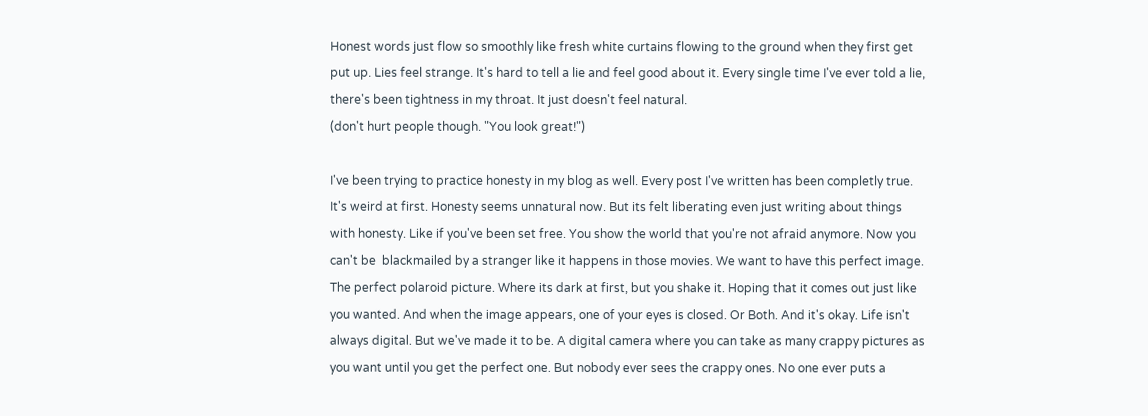Honest words just flow so smoothly like fresh white curtains flowing to the ground when they first get put up. Lies feel strange. It's hard to tell a lie and feel good about it. Every single time I've ever told a lie, there's been tightness in my throat. It just doesn't feel natural.
(don't hurt people though. "You look great!")

I've been trying to practice honesty in my blog as well. Every post I've written has been completly true. It's weird at first. Honesty seems unnatural now. But its felt liberating even just writing about things with honesty. Like if you've been set free. You show the world that you're not afraid anymore. Now you can't be  blackmailed by a stranger like it happens in those movies. We want to have this perfect image. The perfect polaroid picture. Where its dark at first, but you shake it. Hoping that it comes out just like you wanted. And when the image appears, one of your eyes is closed. Or Both. And it's okay. Life isn't always digital. But we've made it to be. A digital camera where you can take as many crappy pictures as you want until you get the perfect one. But nobody ever sees the crappy ones. No one ever puts a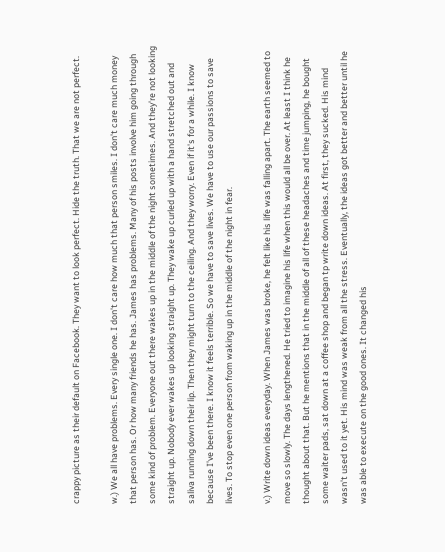crappy picture as their default on Facebook. They want to look perfect. Hide the truth. That we are not perfect.

w.) We all have problems. Every single one. I don't care how much that person smiles. I don't care much money that person has. Or how many friends he has. James has problems. Many of his posts involve him going through some kind of problem. Everyone out there wakes up in the middle of the night sometimes. And they're not looking straight up. Nobody ever wakes up looking straight up. They wake up curled up with a hand stretched out and saliva running down their lip. Then they might turn to the ceiling. And they worry. Even if it's for a while. I know because I've been there. I know it feels terrible. So we have to save lives. We have to use our passions to save lives. To stop even one person from waking up in the middle of the night in fear.

v.) Write down ideas everyday. When James was broke, he felt like his life was falling apart. The earth seemed to move so slowly. The days lengthened. He tried to imagine his life when this would all be over. At least I think he thought about that. But he mentions that in the middle of all of these headaches and time jumping, he bought some waiter pads, sat down at a coffee shop and began tp write down ideas. At first, they sucked. His mind wasn't used to it yet. His mind was weak from all the stress. Eventually, the ideas got better and better until he was able to execute on the good ones. It changed his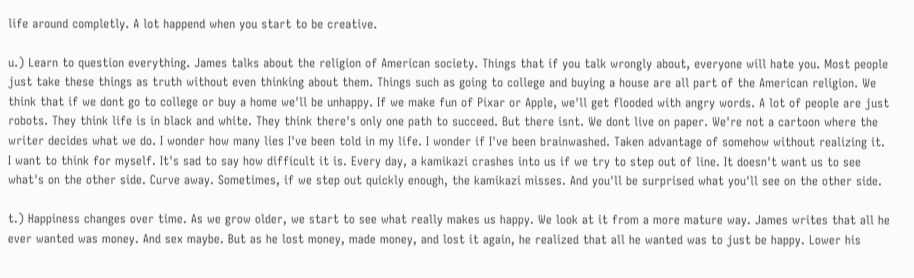life around completly. A lot happend when you start to be creative.

u.) Learn to question everything. James talks about the religion of American society. Things that if you talk wrongly about, everyone will hate you. Most people just take these things as truth without even thinking about them. Things such as going to college and buying a house are all part of the American religion. We think that if we dont go to college or buy a home we'll be unhappy. If we make fun of Pixar or Apple, we'll get flooded with angry words. A lot of people are just robots. They think life is in black and white. They think there's only one path to succeed. But there isnt. We dont live on paper. We're not a cartoon where the writer decides what we do. I wonder how many lies I've been told in my life. I wonder if I've been brainwashed. Taken advantage of somehow without realizing it. I want to think for myself. It's sad to say how difficult it is. Every day, a kamikazi crashes into us if we try to step out of line. It doesn't want us to see what's on the other side. Curve away. Sometimes, if we step out quickly enough, the kamikazi misses. And you'll be surprised what you'll see on the other side.

t.) Happiness changes over time. As we grow older, we start to see what really makes us happy. We look at it from a more mature way. James writes that all he ever wanted was money. And sex maybe. But as he lost money, made money, and lost it again, he realized that all he wanted was to just be happy. Lower his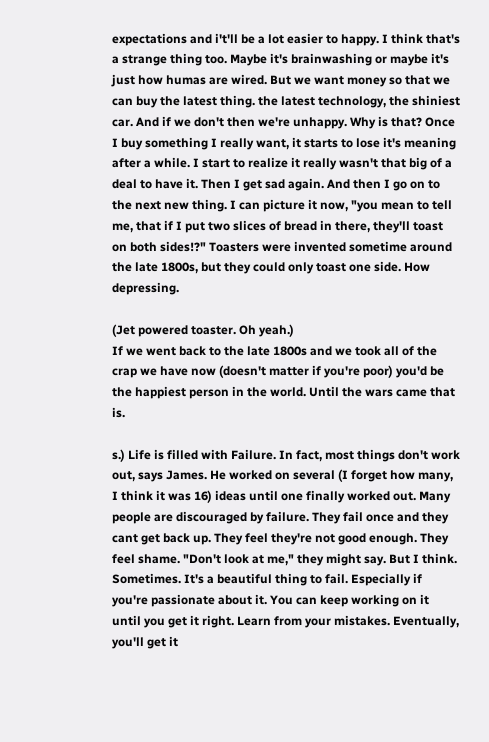expectations and i't'll be a lot easier to happy. I think that's a strange thing too. Maybe it's brainwashing or maybe it's just how humas are wired. But we want money so that we can buy the latest thing. the latest technology, the shiniest car. And if we don't then we're unhappy. Why is that? Once I buy something I really want, it starts to lose it's meaning after a while. I start to realize it really wasn't that big of a deal to have it. Then I get sad again. And then I go on to the next new thing. I can picture it now, "you mean to tell me, that if I put two slices of bread in there, they'll toast on both sides!?" Toasters were invented sometime around the late 1800s, but they could only toast one side. How depressing.

(Jet powered toaster. Oh yeah.)
If we went back to the late 1800s and we took all of the crap we have now (doesn't matter if you're poor) you'd be the happiest person in the world. Until the wars came that is.

s.) Life is filled with Failure. In fact, most things don't work out, says James. He worked on several (I forget how many, I think it was 16) ideas until one finally worked out. Many people are discouraged by failure. They fail once and they cant get back up. They feel they're not good enough. They feel shame. "Don't look at me," they might say. But I think. Sometimes. It's a beautiful thing to fail. Especially if you're passionate about it. You can keep working on it until you get it right. Learn from your mistakes. Eventually, you'll get it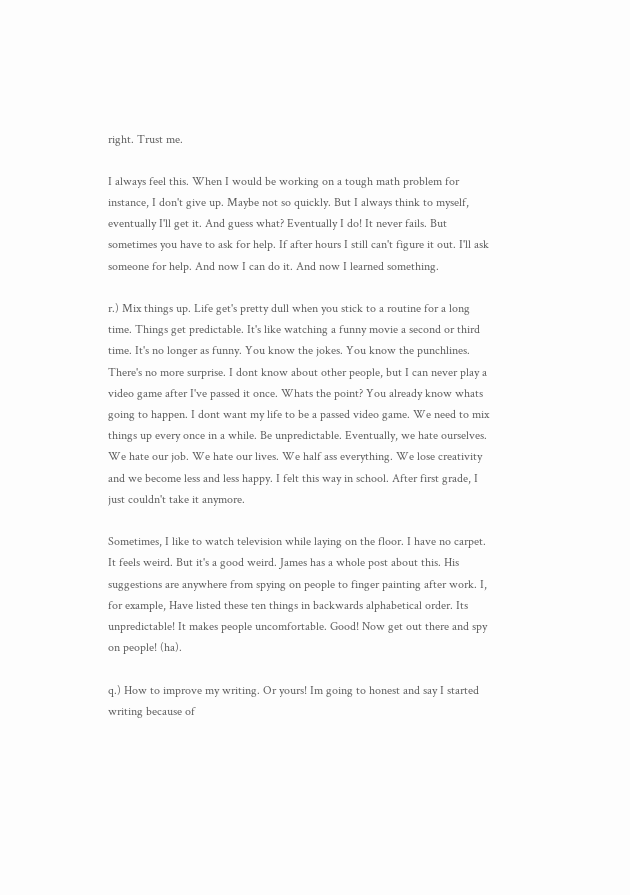right. Trust me.

I always feel this. When I would be working on a tough math problem for instance, I don't give up. Maybe not so quickly. But I always think to myself, eventually I'll get it. And guess what? Eventually I do! It never fails. But sometimes you have to ask for help. If after hours I still can't figure it out. I'll ask someone for help. And now I can do it. And now I learned something.

r.) Mix things up. Life get's pretty dull when you stick to a routine for a long time. Things get predictable. It's like watching a funny movie a second or third time. It's no longer as funny. You know the jokes. You know the punchlines. There's no more surprise. I dont know about other people, but I can never play a video game after I've passed it once. Whats the point? You already know whats going to happen. I dont want my life to be a passed video game. We need to mix things up every once in a while. Be unpredictable. Eventually, we hate ourselves. We hate our job. We hate our lives. We half ass everything. We lose creativity and we become less and less happy. I felt this way in school. After first grade, I just couldn't take it anymore.

Sometimes, I like to watch television while laying on the floor. I have no carpet. It feels weird. But it's a good weird. James has a whole post about this. His suggestions are anywhere from spying on people to finger painting after work. I, for example, Have listed these ten things in backwards alphabetical order. Its unpredictable! It makes people uncomfortable. Good! Now get out there and spy on people! (ha).

q.) How to improve my writing. Or yours! Im going to honest and say I started writing because of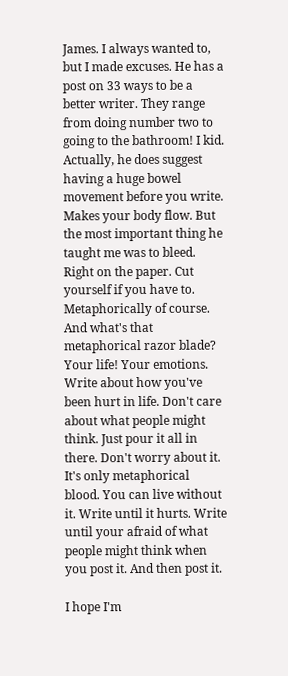James. I always wanted to, but I made excuses. He has a post on 33 ways to be a better writer. They range from doing number two to going to the bathroom! I kid. Actually, he does suggest having a huge bowel movement before you write. Makes your body flow. But the most important thing he taught me was to bleed. Right on the paper. Cut yourself if you have to. Metaphorically of course. And what's that metaphorical razor blade? Your life! Your emotions. Write about how you've been hurt in life. Don't care about what people might think. Just pour it all in there. Don't worry about it. It's only metaphorical blood. You can live without it. Write until it hurts. Write until your afraid of what people might think when you post it. And then post it.

I hope I'm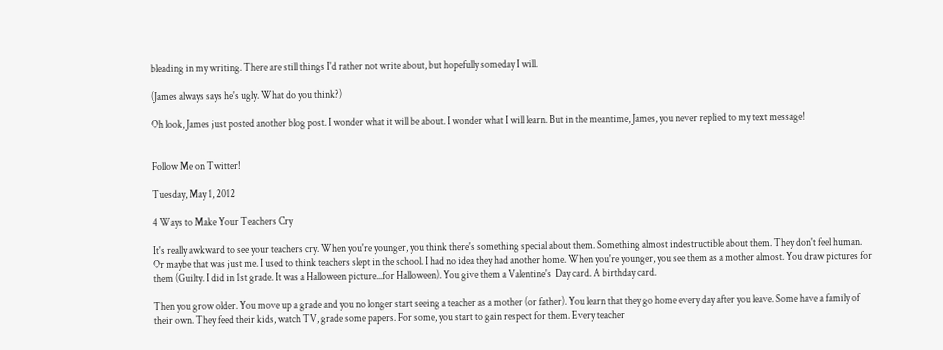bleading in my writing. There are still things I'd rather not write about, but hopefully someday I will.

(James always says he's ugly. What do you think?)

Oh look, James just posted another blog post. I wonder what it will be about. I wonder what I will learn. But in the meantime, James, you never replied to my text message!


Follow Me on Twitter!

Tuesday, May 1, 2012

4 Ways to Make Your Teachers Cry

It's really awkward to see your teachers cry. When you're younger, you think there's something special about them. Something almost indestructible about them. They don't feel human. Or maybe that was just me. I used to think teachers slept in the school. I had no idea they had another home. When you're younger, you see them as a mother almost. You draw pictures for them (Guilty. I did in 1st grade. It was a Halloween picture...for Halloween). You give them a Valentine's  Day card. A birthday card.

Then you grow older. You move up a grade and you no longer start seeing a teacher as a mother (or father). You learn that they go home every day after you leave. Some have a family of their own. They feed their kids, watch TV, grade some papers. For some, you start to gain respect for them. Every teacher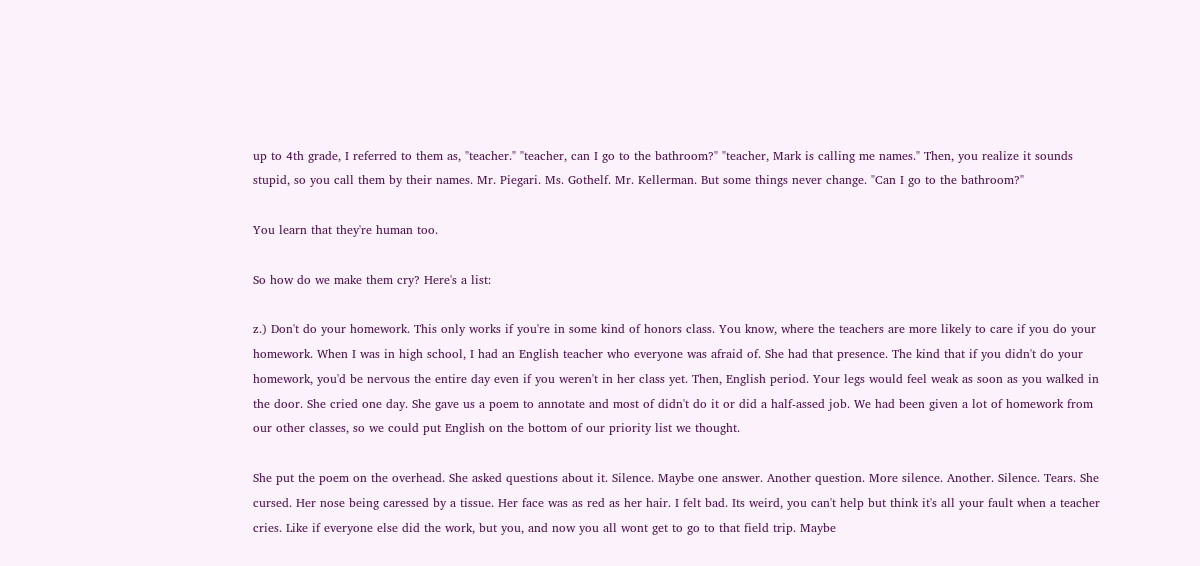up to 4th grade, I referred to them as, "teacher." "teacher, can I go to the bathroom?" "teacher, Mark is calling me names." Then, you realize it sounds stupid, so you call them by their names. Mr. Piegari. Ms. Gothelf. Mr. Kellerman. But some things never change. "Can I go to the bathroom?"

You learn that they're human too.

So how do we make them cry? Here's a list:

z.) Don't do your homework. This only works if you're in some kind of honors class. You know, where the teachers are more likely to care if you do your homework. When I was in high school, I had an English teacher who everyone was afraid of. She had that presence. The kind that if you didn't do your homework, you'd be nervous the entire day even if you weren't in her class yet. Then, English period. Your legs would feel weak as soon as you walked in the door. She cried one day. She gave us a poem to annotate and most of didn't do it or did a half-assed job. We had been given a lot of homework from our other classes, so we could put English on the bottom of our priority list we thought.

She put the poem on the overhead. She asked questions about it. Silence. Maybe one answer. Another question. More silence. Another. Silence. Tears. She cursed. Her nose being caressed by a tissue. Her face was as red as her hair. I felt bad. Its weird, you can't help but think it's all your fault when a teacher cries. Like if everyone else did the work, but you, and now you all wont get to go to that field trip. Maybe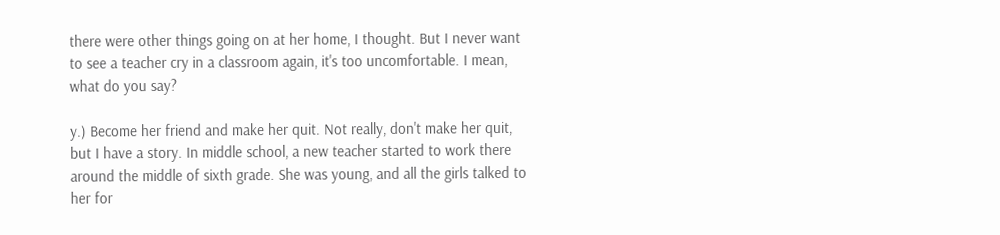there were other things going on at her home, I thought. But I never want to see a teacher cry in a classroom again, it's too uncomfortable. I mean, what do you say?

y.) Become her friend and make her quit. Not really, don't make her quit, but I have a story. In middle school, a new teacher started to work there around the middle of sixth grade. She was young, and all the girls talked to her for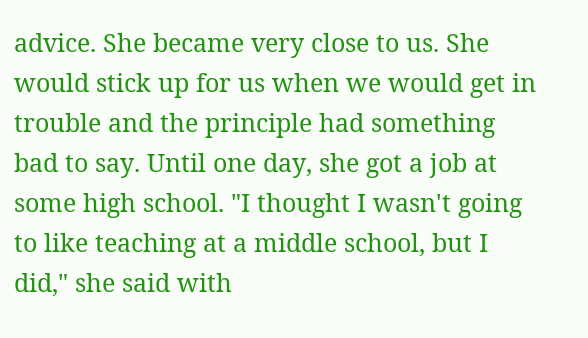advice. She became very close to us. She would stick up for us when we would get in trouble and the principle had something bad to say. Until one day, she got a job at some high school. "I thought I wasn't going to like teaching at a middle school, but I did," she said with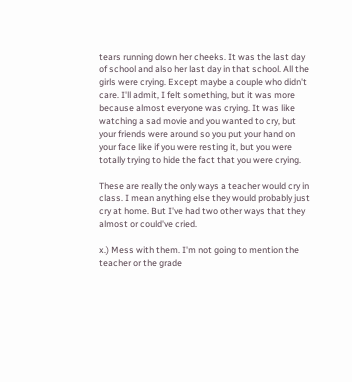tears running down her cheeks. It was the last day of school and also her last day in that school. All the girls were crying. Except maybe a couple who didn't care. I'll admit, I felt something, but it was more because almost everyone was crying. It was like watching a sad movie and you wanted to cry, but your friends were around so you put your hand on your face like if you were resting it, but you were totally trying to hide the fact that you were crying.

These are really the only ways a teacher would cry in class. I mean anything else they would probably just cry at home. But I've had two other ways that they almost or could've cried.

x.) Mess with them. I'm not going to mention the teacher or the grade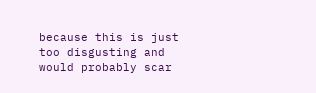because this is just too disgusting and would probably scar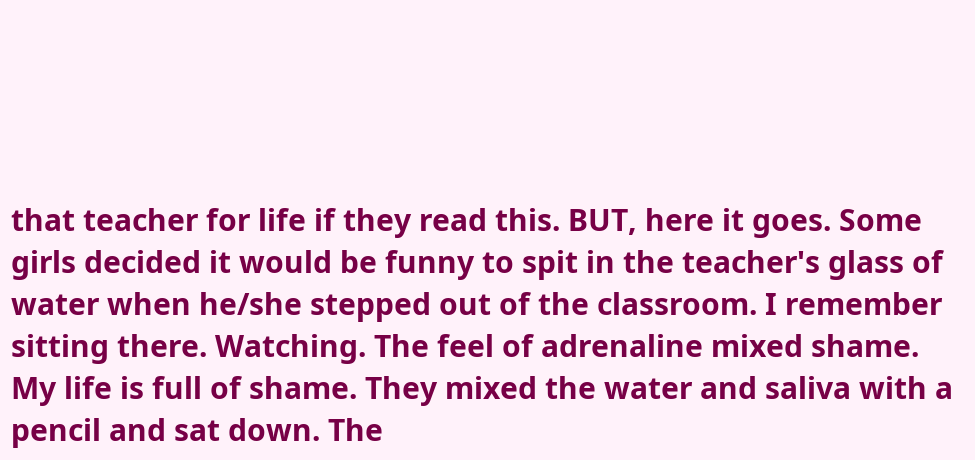that teacher for life if they read this. BUT, here it goes. Some girls decided it would be funny to spit in the teacher's glass of water when he/she stepped out of the classroom. I remember sitting there. Watching. The feel of adrenaline mixed shame. My life is full of shame. They mixed the water and saliva with a pencil and sat down. The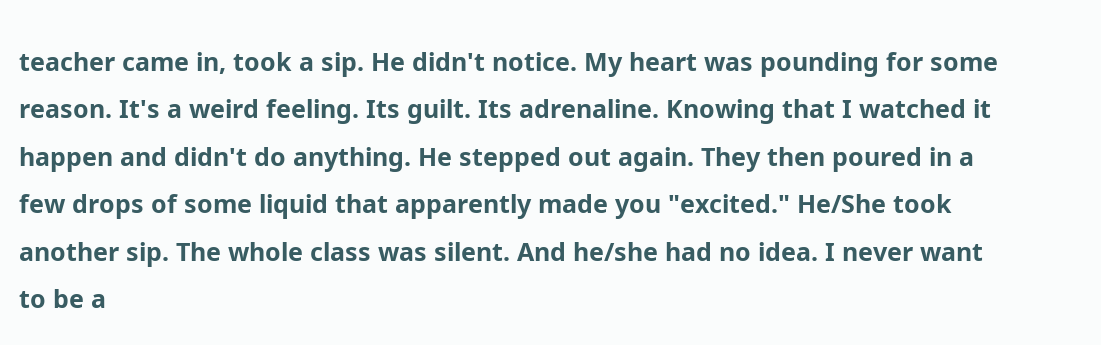teacher came in, took a sip. He didn't notice. My heart was pounding for some reason. It's a weird feeling. Its guilt. Its adrenaline. Knowing that I watched it happen and didn't do anything. He stepped out again. They then poured in a few drops of some liquid that apparently made you "excited." He/She took another sip. The whole class was silent. And he/she had no idea. I never want to be a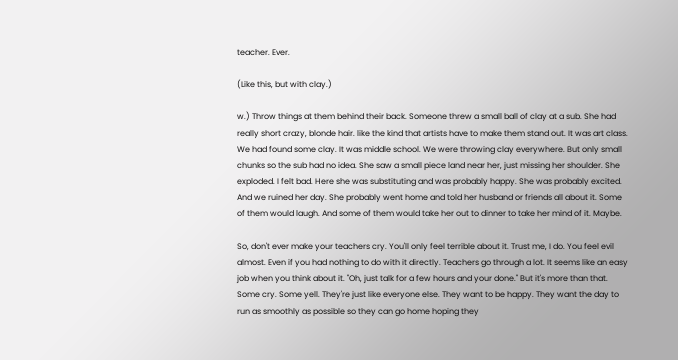teacher. Ever.

(Like this, but with clay.)

w.) Throw things at them behind their back. Someone threw a small ball of clay at a sub. She had really short crazy, blonde hair. like the kind that artists have to make them stand out. It was art class. We had found some clay. It was middle school. We were throwing clay everywhere. But only small chunks so the sub had no idea. She saw a small piece land near her, just missing her shoulder. She exploded. I felt bad. Here she was substituting and was probably happy. She was probably excited. And we ruined her day. She probably went home and told her husband or friends all about it. Some of them would laugh. And some of them would take her out to dinner to take her mind of it. Maybe.

So, don't ever make your teachers cry. You'll only feel terrible about it. Trust me, I do. You feel evil almost. Even if you had nothing to do with it directly. Teachers go through a lot. It seems like an easy job when you think about it. "Oh, just talk for a few hours and your done." But it's more than that. Some cry. Some yell. They're just like everyone else. They want to be happy. They want the day to run as smoothly as possible so they can go home hoping they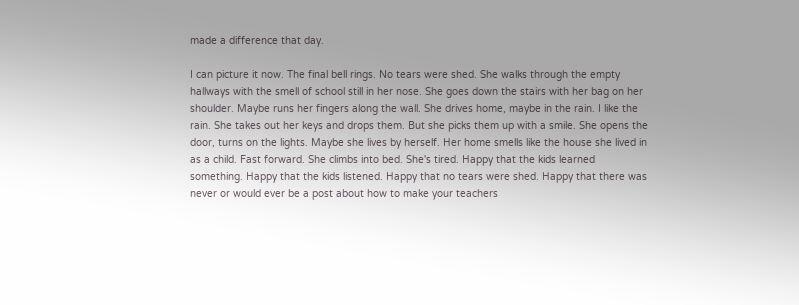made a difference that day.

I can picture it now. The final bell rings. No tears were shed. She walks through the empty hallways with the smell of school still in her nose. She goes down the stairs with her bag on her shoulder. Maybe runs her fingers along the wall. She drives home, maybe in the rain. I like the rain. She takes out her keys and drops them. But she picks them up with a smile. She opens the door, turns on the lights. Maybe she lives by herself. Her home smells like the house she lived in as a child. Fast forward. She climbs into bed. She's tired. Happy that the kids learned something. Happy that the kids listened. Happy that no tears were shed. Happy that there was never or would ever be a post about how to make your teachers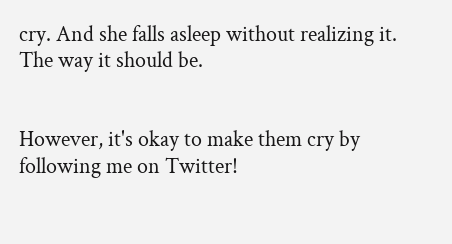cry. And she falls asleep without realizing it. The way it should be.


However, it's okay to make them cry by following me on Twitter!